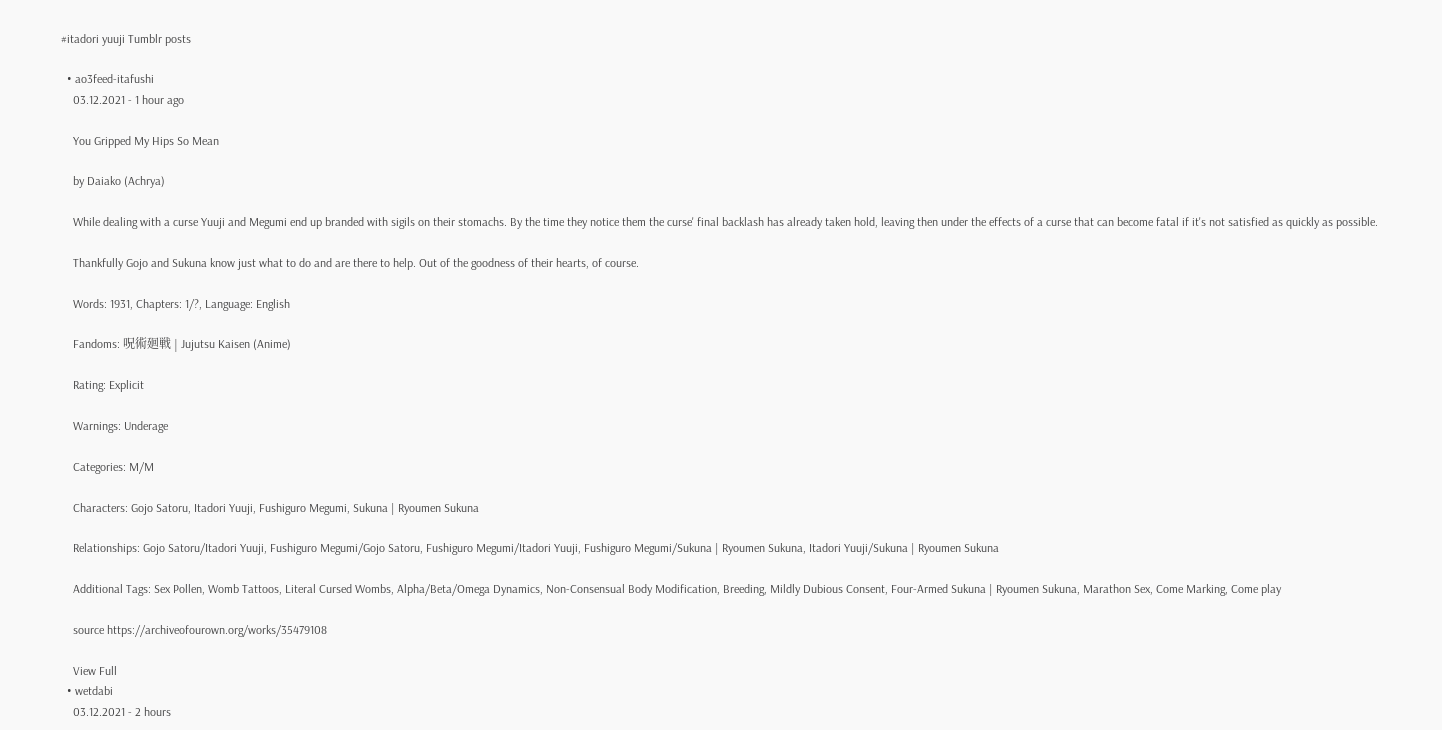#itadori yuuji Tumblr posts

  • ao3feed-itafushi
    03.12.2021 - 1 hour ago

    You Gripped My Hips So Mean

    by Daiako (Achrya)

    While dealing with a curse Yuuji and Megumi end up branded with sigils on their stomachs. By the time they notice them the curse' final backlash has already taken hold, leaving then under the effects of a curse that can become fatal if it's not satisfied as quickly as possible.

    Thankfully Gojo and Sukuna know just what to do and are there to help. Out of the goodness of their hearts, of course.

    Words: 1931, Chapters: 1/?, Language: English

    Fandoms: 呪術廻戦 | Jujutsu Kaisen (Anime)

    Rating: Explicit

    Warnings: Underage

    Categories: M/M

    Characters: Gojo Satoru, Itadori Yuuji, Fushiguro Megumi, Sukuna | Ryoumen Sukuna

    Relationships: Gojo Satoru/Itadori Yuuji, Fushiguro Megumi/Gojo Satoru, Fushiguro Megumi/Itadori Yuuji, Fushiguro Megumi/Sukuna | Ryoumen Sukuna, Itadori Yuuji/Sukuna | Ryoumen Sukuna

    Additional Tags: Sex Pollen, Womb Tattoos, Literal Cursed Wombs, Alpha/Beta/Omega Dynamics, Non-Consensual Body Modification, Breeding, Mildly Dubious Consent, Four-Armed Sukuna | Ryoumen Sukuna, Marathon Sex, Come Marking, Come play

    source https://archiveofourown.org/works/35479108

    View Full
  • wetdabi
    03.12.2021 - 2 hours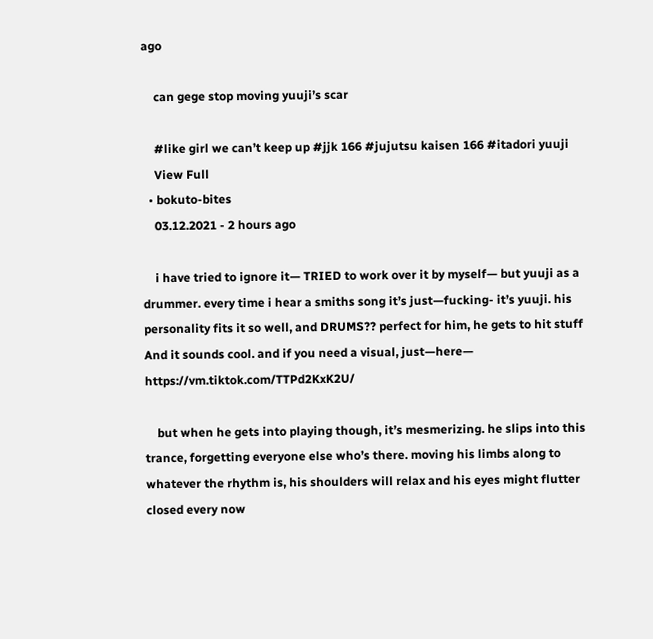ago

    can gege stop moving yuuji’s scar

    #like girl we can’t keep up #jjk 166 #jujutsu kaisen 166 #itadori yuuji
    View Full
  • bokuto-bites
    03.12.2021 - 2 hours ago

    i have tried to ignore it— TRIED to work over it by myself— but yuuji as a drummer. every time i hear a smiths song it’s just—fucking- it’s yuuji. his personality fits it so well, and DRUMS?? perfect for him, he gets to hit stuff And it sounds cool. and if you need a visual, just—here— https://vm.tiktok.com/TTPd2KxK2U/

    but when he gets into playing though, it’s mesmerizing. he slips into this trance, forgetting everyone else who’s there. moving his limbs along to whatever the rhythm is, his shoulders will relax and his eyes might flutter closed every now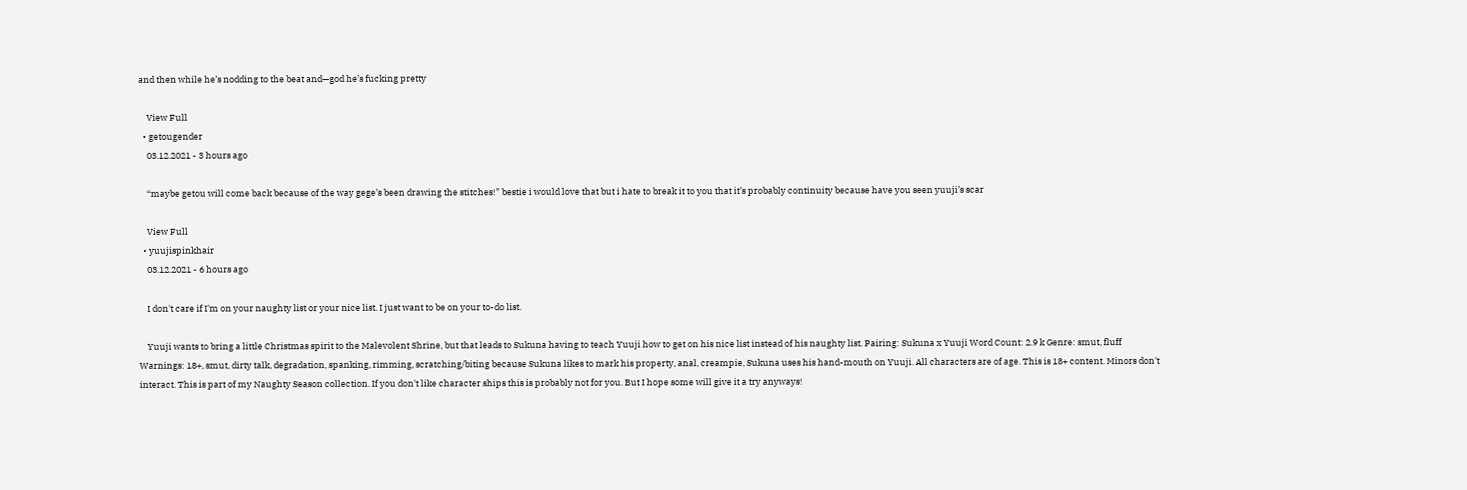and then while he’s nodding to the beat and—god he’s fucking pretty

    View Full
  • getougender
    03.12.2021 - 3 hours ago

    “maybe getou will come back because of the way gege’s been drawing the stitches!” bestie i would love that but i hate to break it to you that it’s probably continuity because have you seen yuuji’s scar

    View Full
  • yuujispinkhair
    03.12.2021 - 6 hours ago

    I don't care if I'm on your naughty list or your nice list. I just want to be on your to-do list.

    Yuuji wants to bring a little Christmas spirit to the Malevolent Shrine, but that leads to Sukuna having to teach Yuuji how to get on his nice list instead of his naughty list. Pairing: Sukuna x Yuuji Word Count: 2.9 k Genre: smut, fluff Warnings: 18+, smut, dirty talk, degradation, spanking, rimming, scratching/biting because Sukuna likes to mark his property, anal, creampie, Sukuna uses his hand-mouth on Yuuji. All characters are of age. This is 18+ content. Minors don't interact. This is part of my Naughty Season collection. If you don't like character ships this is probably not for you. But I hope some will give it a try anyways!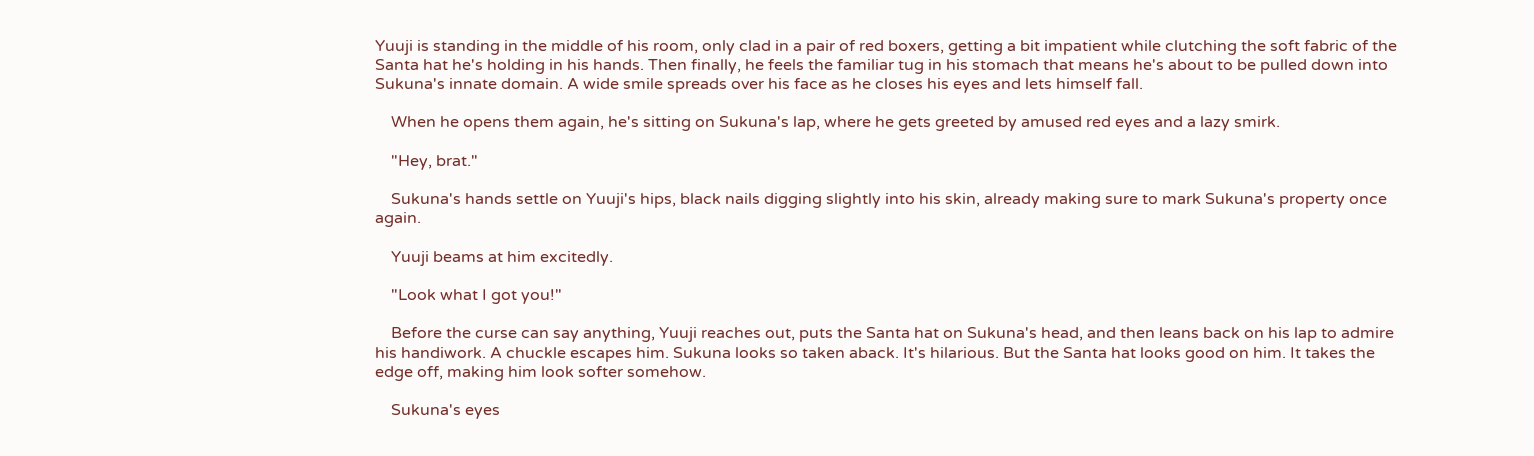Yuuji is standing in the middle of his room, only clad in a pair of red boxers, getting a bit impatient while clutching the soft fabric of the Santa hat he's holding in his hands. Then finally, he feels the familiar tug in his stomach that means he's about to be pulled down into Sukuna's innate domain. A wide smile spreads over his face as he closes his eyes and lets himself fall.

    When he opens them again, he's sitting on Sukuna's lap, where he gets greeted by amused red eyes and a lazy smirk.

    "Hey, brat."

    Sukuna's hands settle on Yuuji's hips, black nails digging slightly into his skin, already making sure to mark Sukuna's property once again.

    Yuuji beams at him excitedly.

    "Look what I got you!"

    Before the curse can say anything, Yuuji reaches out, puts the Santa hat on Sukuna's head, and then leans back on his lap to admire his handiwork. A chuckle escapes him. Sukuna looks so taken aback. It's hilarious. But the Santa hat looks good on him. It takes the edge off, making him look softer somehow.

    Sukuna's eyes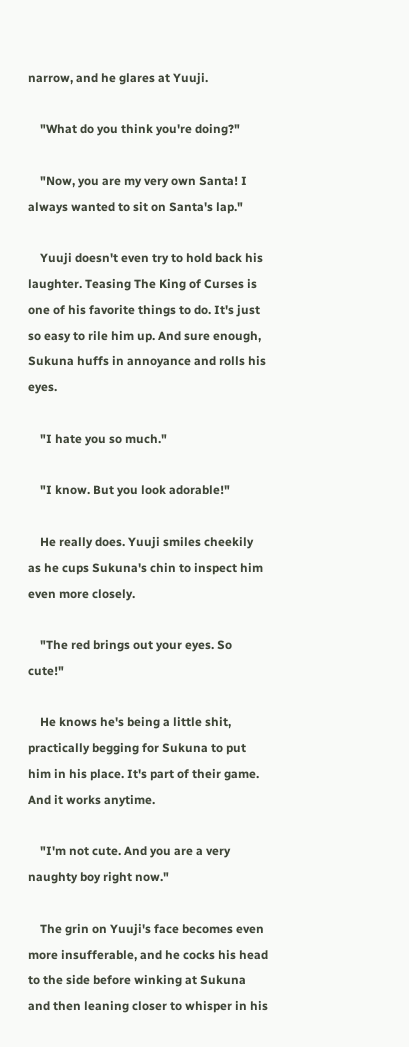narrow, and he glares at Yuuji.

    "What do you think you're doing?"

    "Now, you are my very own Santa! I always wanted to sit on Santa's lap."

    Yuuji doesn't even try to hold back his laughter. Teasing The King of Curses is one of his favorite things to do. It's just so easy to rile him up. And sure enough, Sukuna huffs in annoyance and rolls his eyes.

    "I hate you so much."

    "I know. But you look adorable!"

    He really does. Yuuji smiles cheekily as he cups Sukuna's chin to inspect him even more closely.

    "The red brings out your eyes. So cute!"

    He knows he's being a little shit, practically begging for Sukuna to put him in his place. It's part of their game. And it works anytime.

    "I'm not cute. And you are a very naughty boy right now."

    The grin on Yuuji's face becomes even more insufferable, and he cocks his head to the side before winking at Sukuna and then leaning closer to whisper in his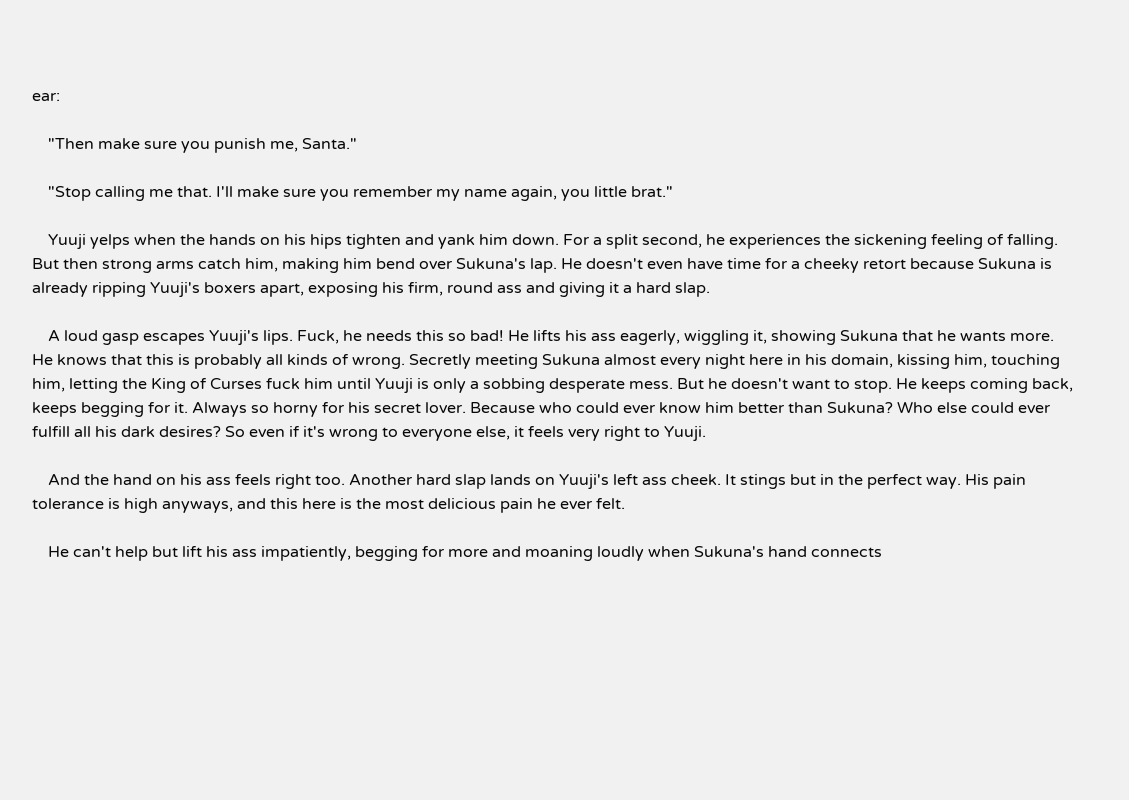ear:

    "Then make sure you punish me, Santa."

    "Stop calling me that. I'll make sure you remember my name again, you little brat."

    Yuuji yelps when the hands on his hips tighten and yank him down. For a split second, he experiences the sickening feeling of falling. But then strong arms catch him, making him bend over Sukuna's lap. He doesn't even have time for a cheeky retort because Sukuna is already ripping Yuuji's boxers apart, exposing his firm, round ass and giving it a hard slap.

    A loud gasp escapes Yuuji's lips. Fuck, he needs this so bad! He lifts his ass eagerly, wiggling it, showing Sukuna that he wants more. He knows that this is probably all kinds of wrong. Secretly meeting Sukuna almost every night here in his domain, kissing him, touching him, letting the King of Curses fuck him until Yuuji is only a sobbing desperate mess. But he doesn't want to stop. He keeps coming back, keeps begging for it. Always so horny for his secret lover. Because who could ever know him better than Sukuna? Who else could ever fulfill all his dark desires? So even if it's wrong to everyone else, it feels very right to Yuuji.

    And the hand on his ass feels right too. Another hard slap lands on Yuuji's left ass cheek. It stings but in the perfect way. His pain tolerance is high anyways, and this here is the most delicious pain he ever felt.

    He can't help but lift his ass impatiently, begging for more and moaning loudly when Sukuna's hand connects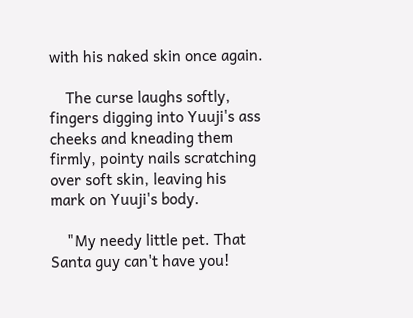with his naked skin once again.

    The curse laughs softly, fingers digging into Yuuji's ass cheeks and kneading them firmly, pointy nails scratching over soft skin, leaving his mark on Yuuji's body.

    "My needy little pet. That Santa guy can't have you!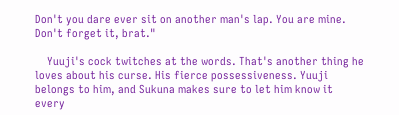Don't you dare ever sit on another man's lap. You are mine. Don't forget it, brat."

    Yuuji's cock twitches at the words. That's another thing he loves about his curse. His fierce possessiveness. Yuuji belongs to him, and Sukuna makes sure to let him know it every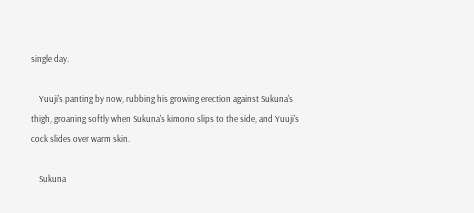single day.

    Yuuji's panting by now, rubbing his growing erection against Sukuna's thigh, groaning softly when Sukuna's kimono slips to the side, and Yuuji's cock slides over warm skin.

    Sukuna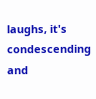laughs, it's condescending and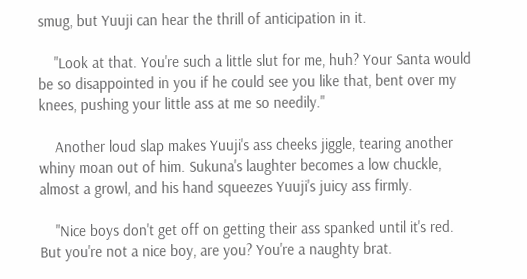smug, but Yuuji can hear the thrill of anticipation in it.

    "Look at that. You're such a little slut for me, huh? Your Santa would be so disappointed in you if he could see you like that, bent over my knees, pushing your little ass at me so needily."

    Another loud slap makes Yuuji's ass cheeks jiggle, tearing another whiny moan out of him. Sukuna's laughter becomes a low chuckle, almost a growl, and his hand squeezes Yuuji's juicy ass firmly.

    "Nice boys don't get off on getting their ass spanked until it's red. But you're not a nice boy, are you? You're a naughty brat.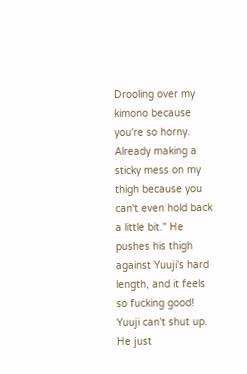Drooling over my kimono because you're so horny. Already making a sticky mess on my thigh because you can't even hold back a little bit." He pushes his thigh against Yuuji's hard length, and it feels so fucking good! Yuuji can't shut up. He just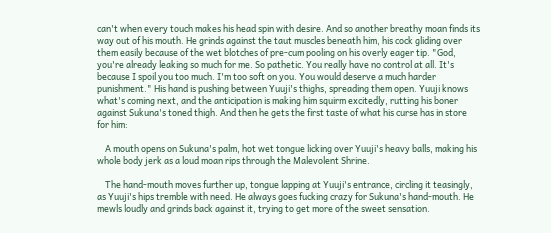can't when every touch makes his head spin with desire. And so another breathy moan finds its way out of his mouth. He grinds against the taut muscles beneath him, his cock gliding over them easily because of the wet blotches of pre-cum pooling on his overly eager tip. "God, you're already leaking so much for me. So pathetic. You really have no control at all. It's because I spoil you too much. I'm too soft on you. You would deserve a much harder punishment." His hand is pushing between Yuuji's thighs, spreading them open. Yuuji knows what's coming next, and the anticipation is making him squirm excitedly, rutting his boner against Sukuna's toned thigh. And then he gets the first taste of what his curse has in store for him:

    A mouth opens on Sukuna's palm, hot wet tongue licking over Yuuji's heavy balls, making his whole body jerk as a loud moan rips through the Malevolent Shrine.

    The hand-mouth moves further up, tongue lapping at Yuuji's entrance, circling it teasingly, as Yuuji's hips tremble with need. He always goes fucking crazy for Sukuna's hand-mouth. He mewls loudly and grinds back against it, trying to get more of the sweet sensation.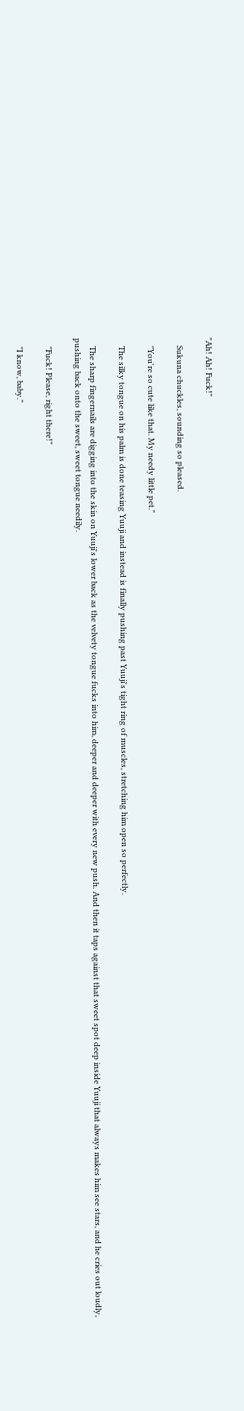"Ah! Ah! Fuck!"

    Sukuna chuckles, sounding so pleased.

    "You're so cute like that. My needy little pet."

    The silky tongue on his palm is done teasing Yuuji and instead is finally pushing past Yuuji's tight ring of muscles, stretching him open so perfectly.

    The sharp fingernails are digging into the skin on Yuuji's lower back as the velvety tongue fucks into him, deeper and deeper with every new push. And then it taps against that sweet spot deep inside Yuuji that always makes him see stars, and he cries out loudly, pushing back onto the sweet, sweet tongue needily.

    "Fuck! Please, right there!"

    "I know, baby."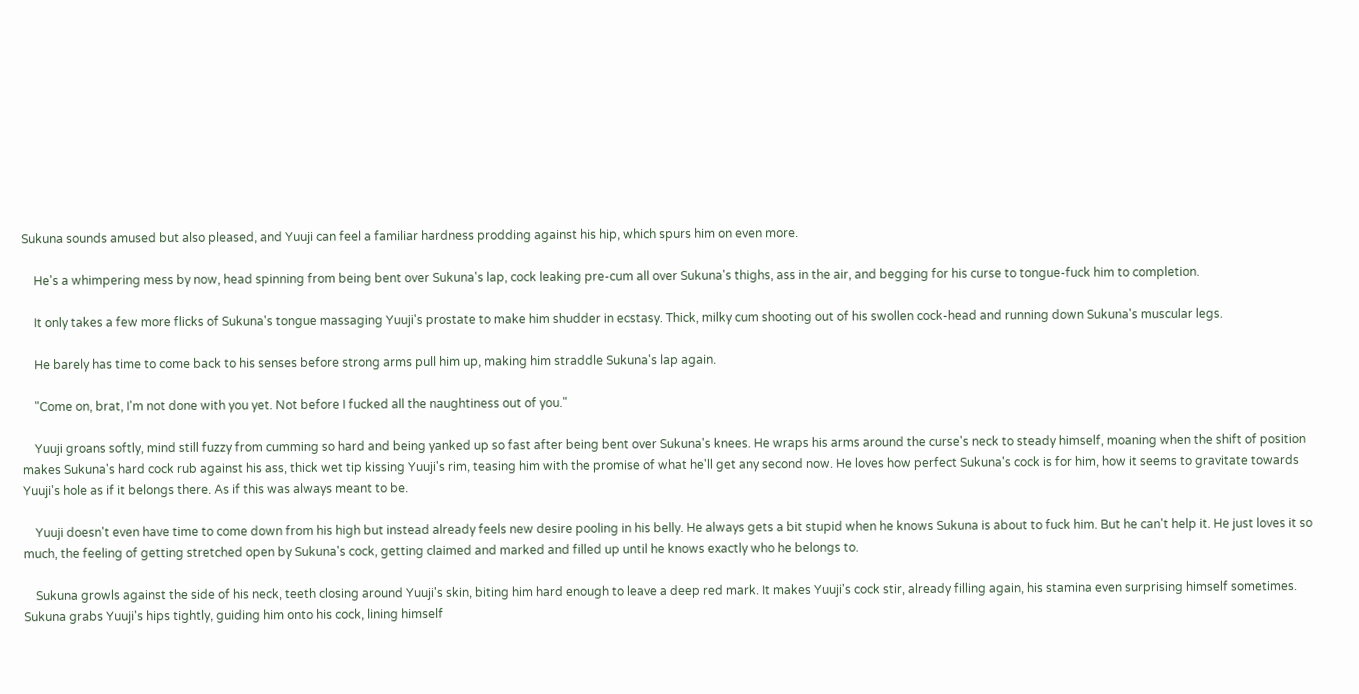Sukuna sounds amused but also pleased, and Yuuji can feel a familiar hardness prodding against his hip, which spurs him on even more.

    He's a whimpering mess by now, head spinning from being bent over Sukuna's lap, cock leaking pre-cum all over Sukuna's thighs, ass in the air, and begging for his curse to tongue-fuck him to completion.

    It only takes a few more flicks of Sukuna's tongue massaging Yuuji's prostate to make him shudder in ecstasy. Thick, milky cum shooting out of his swollen cock-head and running down Sukuna's muscular legs.

    He barely has time to come back to his senses before strong arms pull him up, making him straddle Sukuna's lap again.

    "Come on, brat, I'm not done with you yet. Not before I fucked all the naughtiness out of you."

    Yuuji groans softly, mind still fuzzy from cumming so hard and being yanked up so fast after being bent over Sukuna's knees. He wraps his arms around the curse's neck to steady himself, moaning when the shift of position makes Sukuna's hard cock rub against his ass, thick wet tip kissing Yuuji's rim, teasing him with the promise of what he'll get any second now. He loves how perfect Sukuna's cock is for him, how it seems to gravitate towards Yuuji's hole as if it belongs there. As if this was always meant to be.

    Yuuji doesn't even have time to come down from his high but instead already feels new desire pooling in his belly. He always gets a bit stupid when he knows Sukuna is about to fuck him. But he can't help it. He just loves it so much, the feeling of getting stretched open by Sukuna's cock, getting claimed and marked and filled up until he knows exactly who he belongs to.

    Sukuna growls against the side of his neck, teeth closing around Yuuji's skin, biting him hard enough to leave a deep red mark. It makes Yuuji's cock stir, already filling again, his stamina even surprising himself sometimes. Sukuna grabs Yuuji's hips tightly, guiding him onto his cock, lining himself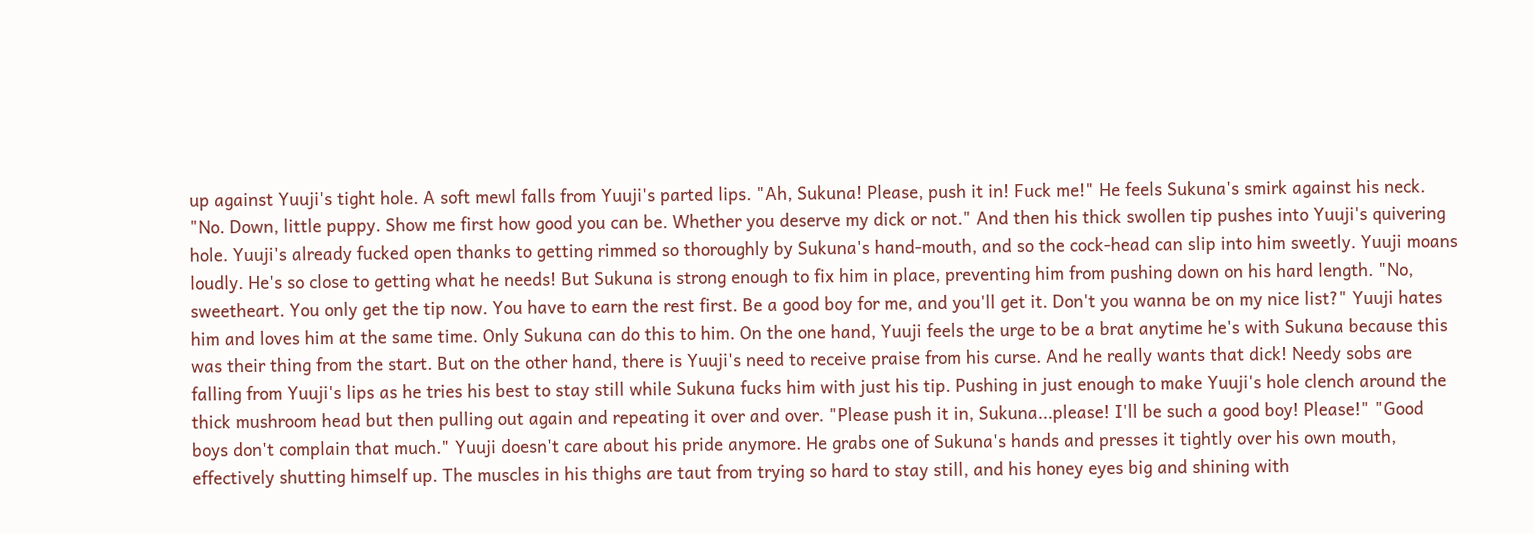up against Yuuji's tight hole. A soft mewl falls from Yuuji's parted lips. "Ah, Sukuna! Please, push it in! Fuck me!" He feels Sukuna's smirk against his neck. "No. Down, little puppy. Show me first how good you can be. Whether you deserve my dick or not." And then his thick swollen tip pushes into Yuuji's quivering hole. Yuuji's already fucked open thanks to getting rimmed so thoroughly by Sukuna's hand-mouth, and so the cock-head can slip into him sweetly. Yuuji moans loudly. He's so close to getting what he needs! But Sukuna is strong enough to fix him in place, preventing him from pushing down on his hard length. "No, sweetheart. You only get the tip now. You have to earn the rest first. Be a good boy for me, and you'll get it. Don't you wanna be on my nice list?" Yuuji hates him and loves him at the same time. Only Sukuna can do this to him. On the one hand, Yuuji feels the urge to be a brat anytime he's with Sukuna because this was their thing from the start. But on the other hand, there is Yuuji's need to receive praise from his curse. And he really wants that dick! Needy sobs are falling from Yuuji's lips as he tries his best to stay still while Sukuna fucks him with just his tip. Pushing in just enough to make Yuuji's hole clench around the thick mushroom head but then pulling out again and repeating it over and over. "Please push it in, Sukuna...please! I'll be such a good boy! Please!" "Good boys don't complain that much." Yuuji doesn't care about his pride anymore. He grabs one of Sukuna's hands and presses it tightly over his own mouth, effectively shutting himself up. The muscles in his thighs are taut from trying so hard to stay still, and his honey eyes big and shining with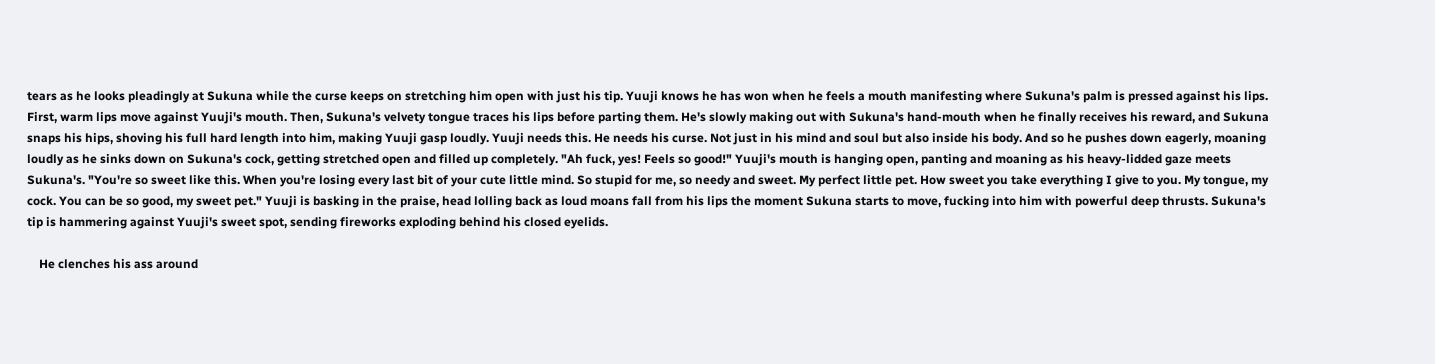tears as he looks pleadingly at Sukuna while the curse keeps on stretching him open with just his tip. Yuuji knows he has won when he feels a mouth manifesting where Sukuna's palm is pressed against his lips. First, warm lips move against Yuuji's mouth. Then, Sukuna's velvety tongue traces his lips before parting them. He's slowly making out with Sukuna's hand-mouth when he finally receives his reward, and Sukuna snaps his hips, shoving his full hard length into him, making Yuuji gasp loudly. Yuuji needs this. He needs his curse. Not just in his mind and soul but also inside his body. And so he pushes down eagerly, moaning loudly as he sinks down on Sukuna's cock, getting stretched open and filled up completely. "Ah fuck, yes! Feels so good!" Yuuji's mouth is hanging open, panting and moaning as his heavy-lidded gaze meets Sukuna's. "You're so sweet like this. When you're losing every last bit of your cute little mind. So stupid for me, so needy and sweet. My perfect little pet. How sweet you take everything I give to you. My tongue, my cock. You can be so good, my sweet pet." Yuuji is basking in the praise, head lolling back as loud moans fall from his lips the moment Sukuna starts to move, fucking into him with powerful deep thrusts. Sukuna's tip is hammering against Yuuji's sweet spot, sending fireworks exploding behind his closed eyelids.

    He clenches his ass around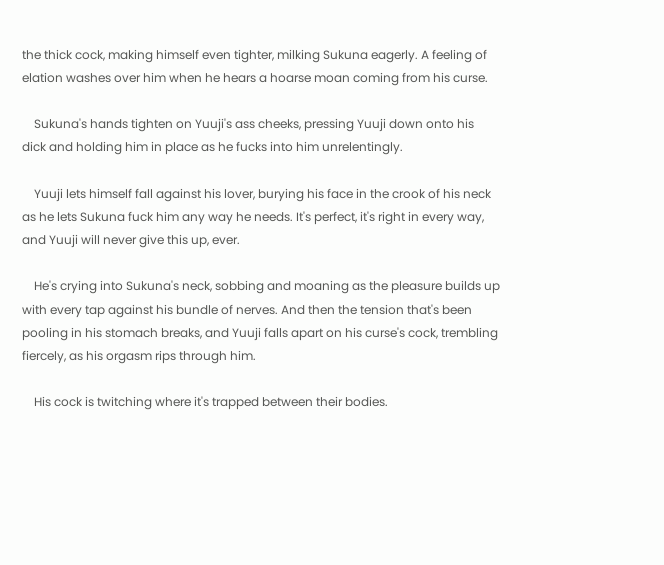the thick cock, making himself even tighter, milking Sukuna eagerly. A feeling of elation washes over him when he hears a hoarse moan coming from his curse.

    Sukuna's hands tighten on Yuuji's ass cheeks, pressing Yuuji down onto his dick and holding him in place as he fucks into him unrelentingly.

    Yuuji lets himself fall against his lover, burying his face in the crook of his neck as he lets Sukuna fuck him any way he needs. It's perfect, it's right in every way, and Yuuji will never give this up, ever.

    He's crying into Sukuna's neck, sobbing and moaning as the pleasure builds up with every tap against his bundle of nerves. And then the tension that's been pooling in his stomach breaks, and Yuuji falls apart on his curse's cock, trembling fiercely, as his orgasm rips through him.

    His cock is twitching where it's trapped between their bodies.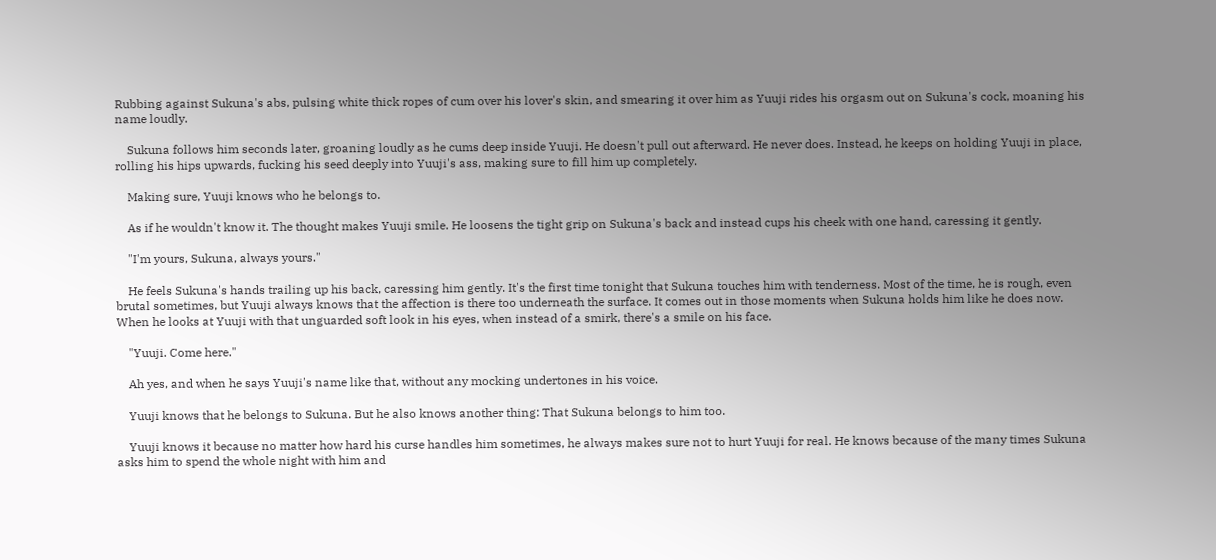Rubbing against Sukuna's abs, pulsing white thick ropes of cum over his lover's skin, and smearing it over him as Yuuji rides his orgasm out on Sukuna's cock, moaning his name loudly.

    Sukuna follows him seconds later, groaning loudly as he cums deep inside Yuuji. He doesn't pull out afterward. He never does. Instead, he keeps on holding Yuuji in place, rolling his hips upwards, fucking his seed deeply into Yuuji's ass, making sure to fill him up completely.

    Making sure, Yuuji knows who he belongs to.

    As if he wouldn't know it. The thought makes Yuuji smile. He loosens the tight grip on Sukuna's back and instead cups his cheek with one hand, caressing it gently.

    "I'm yours, Sukuna, always yours."

    He feels Sukuna's hands trailing up his back, caressing him gently. It's the first time tonight that Sukuna touches him with tenderness. Most of the time, he is rough, even brutal sometimes, but Yuuji always knows that the affection is there too underneath the surface. It comes out in those moments when Sukuna holds him like he does now. When he looks at Yuuji with that unguarded soft look in his eyes, when instead of a smirk, there's a smile on his face.

    "Yuuji. Come here."

    Ah yes, and when he says Yuuji's name like that, without any mocking undertones in his voice.

    Yuuji knows that he belongs to Sukuna. But he also knows another thing: That Sukuna belongs to him too.

    Yuuji knows it because no matter how hard his curse handles him sometimes, he always makes sure not to hurt Yuuji for real. He knows because of the many times Sukuna asks him to spend the whole night with him and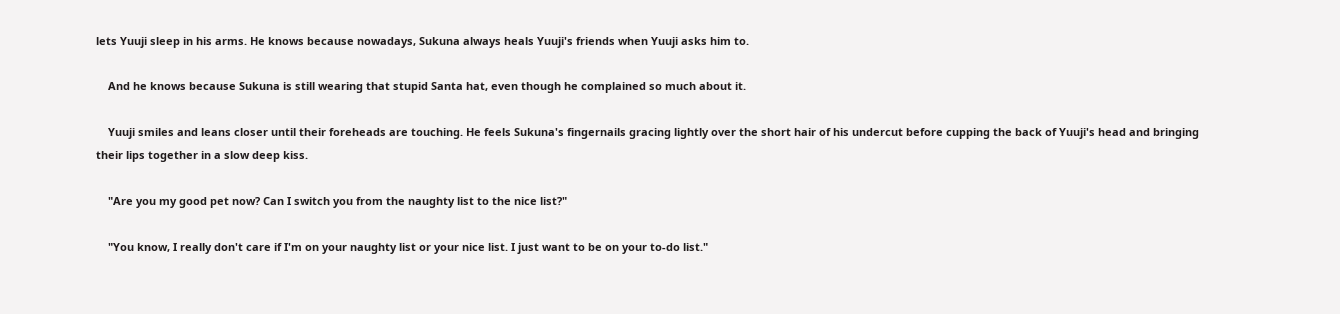lets Yuuji sleep in his arms. He knows because nowadays, Sukuna always heals Yuuji's friends when Yuuji asks him to.

    And he knows because Sukuna is still wearing that stupid Santa hat, even though he complained so much about it.

    Yuuji smiles and leans closer until their foreheads are touching. He feels Sukuna's fingernails gracing lightly over the short hair of his undercut before cupping the back of Yuuji's head and bringing their lips together in a slow deep kiss.

    "Are you my good pet now? Can I switch you from the naughty list to the nice list?"

    "You know, I really don't care if I'm on your naughty list or your nice list. I just want to be on your to-do list."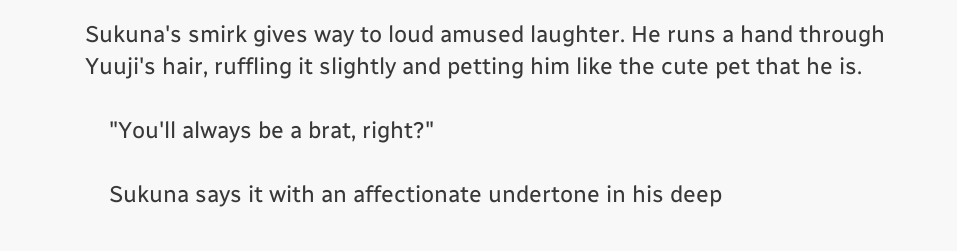Sukuna's smirk gives way to loud amused laughter. He runs a hand through Yuuji's hair, ruffling it slightly and petting him like the cute pet that he is.

    "You'll always be a brat, right?"

    Sukuna says it with an affectionate undertone in his deep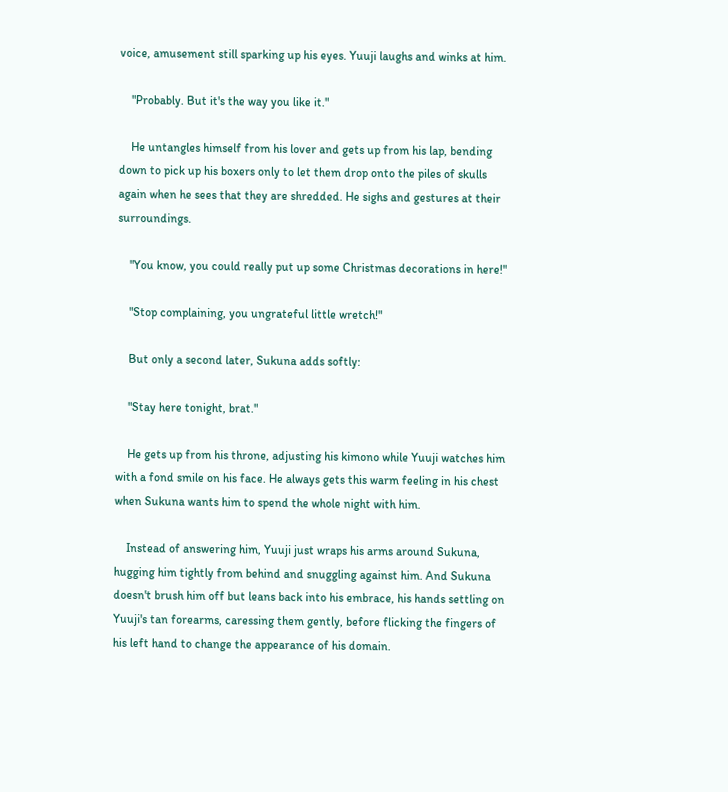voice, amusement still sparking up his eyes. Yuuji laughs and winks at him.

    "Probably. But it's the way you like it."

    He untangles himself from his lover and gets up from his lap, bending down to pick up his boxers only to let them drop onto the piles of skulls again when he sees that they are shredded. He sighs and gestures at their surroundings.

    "You know, you could really put up some Christmas decorations in here!"

    "Stop complaining, you ungrateful little wretch!"

    But only a second later, Sukuna adds softly:

    "Stay here tonight, brat."

    He gets up from his throne, adjusting his kimono while Yuuji watches him with a fond smile on his face. He always gets this warm feeling in his chest when Sukuna wants him to spend the whole night with him.

    Instead of answering him, Yuuji just wraps his arms around Sukuna, hugging him tightly from behind and snuggling against him. And Sukuna doesn't brush him off but leans back into his embrace, his hands settling on Yuuji's tan forearms, caressing them gently, before flicking the fingers of his left hand to change the appearance of his domain.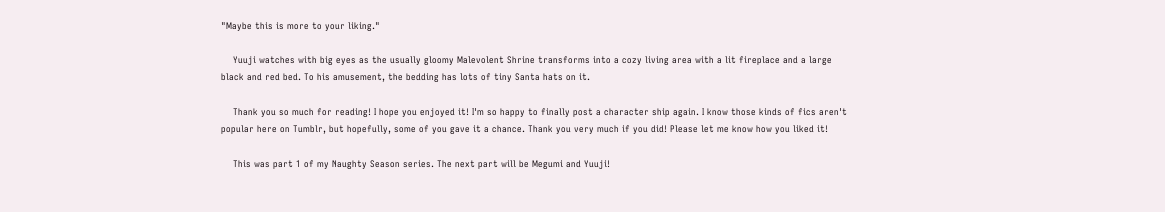"Maybe this is more to your liking."

    Yuuji watches with big eyes as the usually gloomy Malevolent Shrine transforms into a cozy living area with a lit fireplace and a large black and red bed. To his amusement, the bedding has lots of tiny Santa hats on it.

    Thank you so much for reading! I hope you enjoyed it! I'm so happy to finally post a character ship again. I know those kinds of fics aren't popular here on Tumblr, but hopefully, some of you gave it a chance. Thank you very much if you did! Please let me know how you liked it!

    This was part 1 of my Naughty Season series. The next part will be Megumi and Yuuji!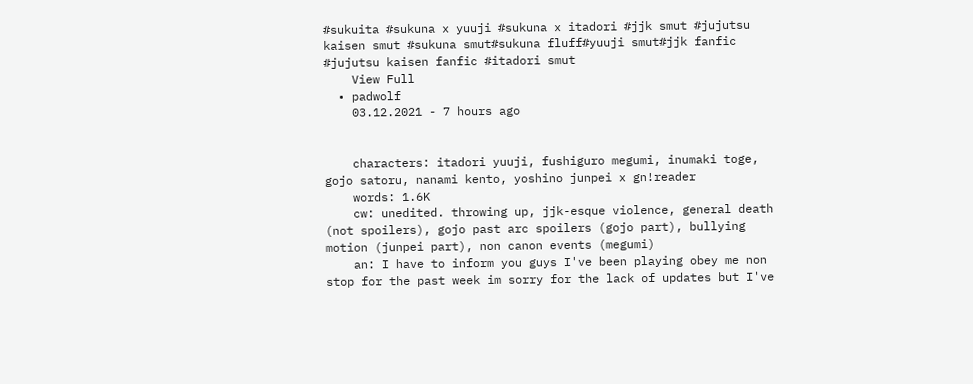#sukuita #sukuna x yuuji #sukuna x itadori #jjk smut #jujutsu kaisen smut #sukuna smut#sukuna fluff#yuuji smut#jjk fanfic #jujutsu kaisen fanfic #itadori smut
    View Full
  • padwolf
    03.12.2021 - 7 hours ago


    characters: itadori yuuji, fushiguro megumi, inumaki toge, gojo satoru, nanami kento, yoshino junpei x gn!reader
    words: 1.6K
    cw: unedited. throwing up, jjk-esque violence, general death (not spoilers), gojo past arc spoilers (gojo part), bullying motion (junpei part), non canon events (megumi)
    an: I have to inform you guys I've been playing obey me non stop for the past week im sorry for the lack of updates but I've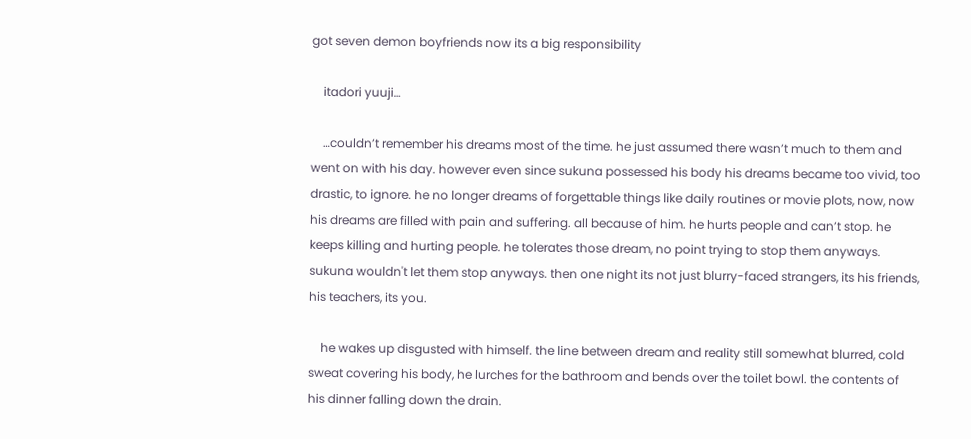got seven demon boyfriends now its a big responsibility

    itadori yuuji…

    …couldn’t remember his dreams most of the time. he just assumed there wasn’t much to them and went on with his day. however even since sukuna possessed his body his dreams became too vivid, too drastic, to ignore. he no longer dreams of forgettable things like daily routines or movie plots, now, now his dreams are filled with pain and suffering. all because of him. he hurts people and can’t stop. he keeps killing and hurting people. he tolerates those dream, no point trying to stop them anyways. sukuna wouldn't let them stop anyways. then one night its not just blurry-faced strangers, its his friends, his teachers, its you.

    he wakes up disgusted with himself. the line between dream and reality still somewhat blurred, cold sweat covering his body, he lurches for the bathroom and bends over the toilet bowl. the contents of his dinner falling down the drain.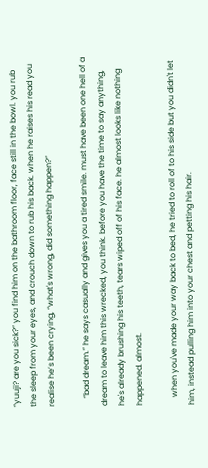“yuuji? are you sick?” you find him on the bathroom floor, face still in the bowl. you rub the sleep from your eyes, and crouch down to rub his back. when he raises his read you realise he’s been crying, “what's wrong, did something happen?”

    “bad dream.” he says casually and gives you a tired smile. must have been one hell of a dream to leave him this wrecked, you think. before you have the time to say anything, he's already brushing his teeth, tears wiped off of his face. he almost looks like nothing happened. almost.

    when you've made your way back to bed, he tried to roll of to his side but you didn't let him, instead pulling him into your chest and petting his hair.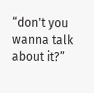“don't you wanna talk about it?”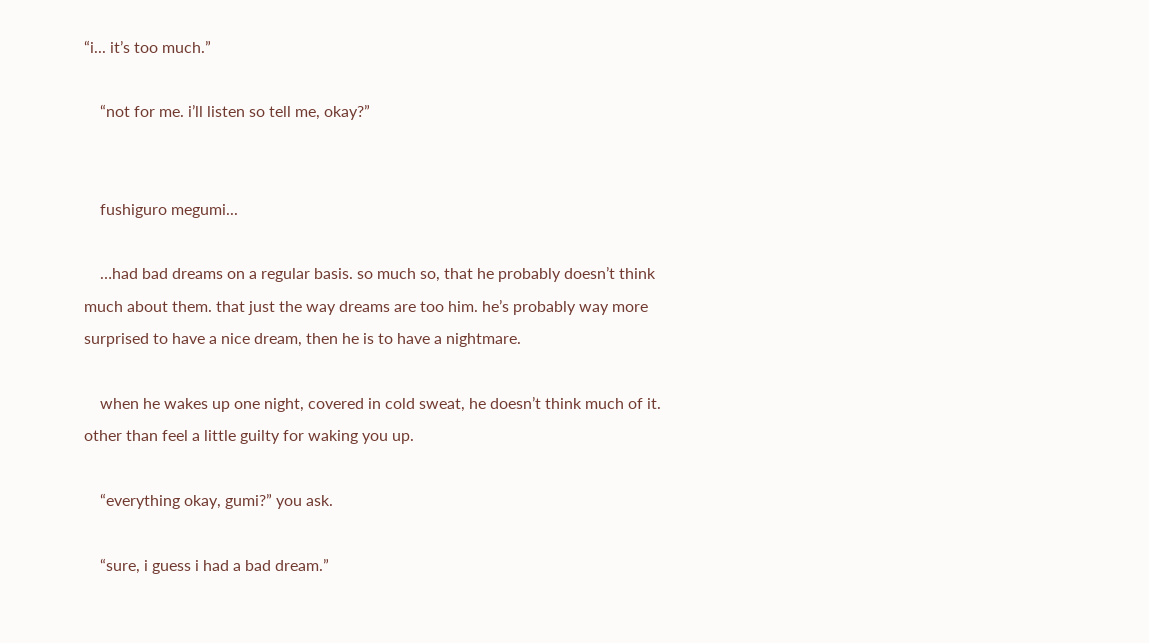“i... it’s too much.”

    “not for me. i’ll listen so tell me, okay?”


    fushiguro megumi...

    …had bad dreams on a regular basis. so much so, that he probably doesn’t think much about them. that just the way dreams are too him. he’s probably way more surprised to have a nice dream, then he is to have a nightmare.

    when he wakes up one night, covered in cold sweat, he doesn’t think much of it. other than feel a little guilty for waking you up.

    “everything okay, gumi?” you ask.

    “sure, i guess i had a bad dream.”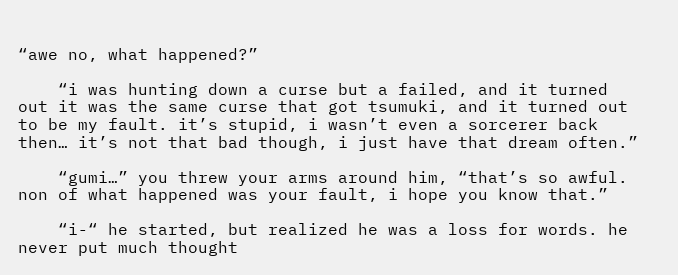“awe no, what happened?”

    “i was hunting down a curse but a failed, and it turned out it was the same curse that got tsumuki, and it turned out to be my fault. it’s stupid, i wasn’t even a sorcerer back then… it’s not that bad though, i just have that dream often.”

    “gumi…” you threw your arms around him, “that’s so awful. non of what happened was your fault, i hope you know that.”

    “i-“ he started, but realized he was a loss for words. he never put much thought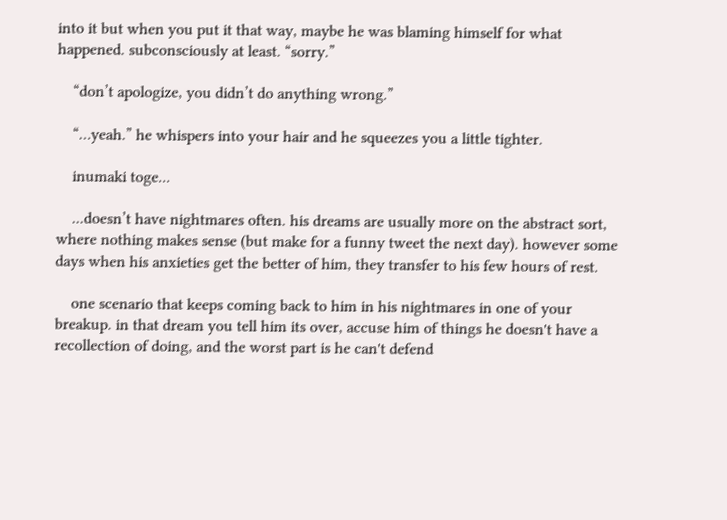into it but when you put it that way, maybe he was blaming himself for what happened. subconsciously at least. “sorry.”

    “don’t apologize, you didn’t do anything wrong.”

    “…yeah.” he whispers into your hair and he squeezes you a little tighter.

    inumaki toge...

    ...doesn’t have nightmares often. his dreams are usually more on the abstract sort, where nothing makes sense (but make for a funny tweet the next day). however some days when his anxieties get the better of him, they transfer to his few hours of rest.

    one scenario that keeps coming back to him in his nightmares in one of your breakup. in that dream you tell him its over, accuse him of things he doesn't have a recollection of doing, and the worst part is he can't defend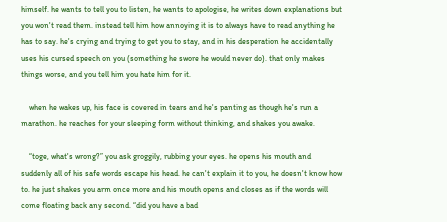himself. he wants to tell you to listen, he wants to apologise, he writes down explanations but you won't read them. instead tell him how annoying it is to always have to read anything he has to say. he's crying and trying to get you to stay, and in his desperation he accidentally uses his cursed speech on you (something he swore he would never do). that only makes things worse, and you tell him you hate him for it.

    when he wakes up, his face is covered in tears and he's panting as though he's run a marathon. he reaches for your sleeping form without thinking, and shakes you awake.

    “toge, what's wrong?” you ask groggily, rubbing your eyes. he opens his mouth and suddenly all of his safe words escape his head. he can't explain it to you, he doesn't know how to. he just shakes you arm once more and his mouth opens and closes as if the words will come floating back any second. “did you have a bad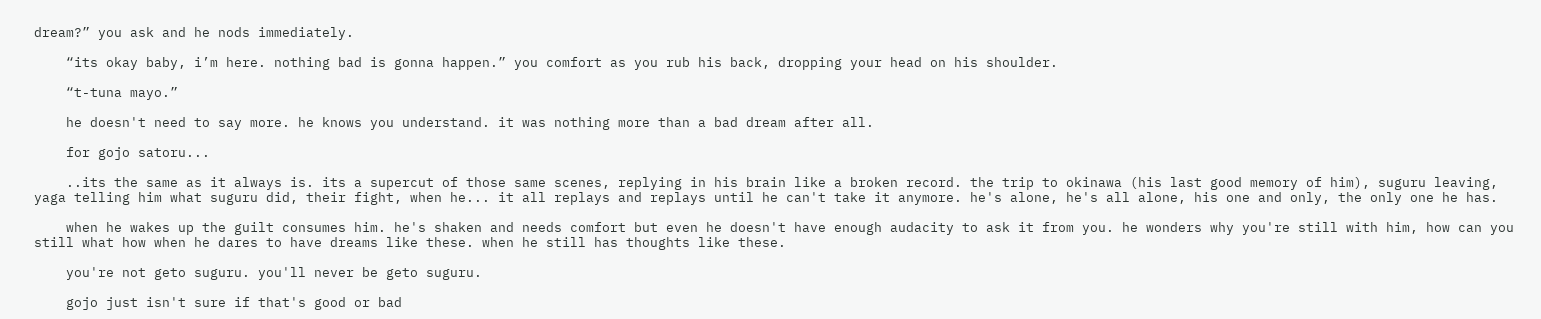dream?” you ask and he nods immediately.

    “its okay baby, i’m here. nothing bad is gonna happen.” you comfort as you rub his back, dropping your head on his shoulder.

    “t-tuna mayo.”

    he doesn't need to say more. he knows you understand. it was nothing more than a bad dream after all.

    for gojo satoru...

    ..its the same as it always is. its a supercut of those same scenes, replying in his brain like a broken record. the trip to okinawa (his last good memory of him), suguru leaving, yaga telling him what suguru did, their fight, when he... it all replays and replays until he can't take it anymore. he's alone, he's all alone, his one and only, the only one he has.

    when he wakes up the guilt consumes him. he's shaken and needs comfort but even he doesn't have enough audacity to ask it from you. he wonders why you're still with him, how can you still what how when he dares to have dreams like these. when he still has thoughts like these.

    you're not geto suguru. you'll never be geto suguru.

    gojo just isn't sure if that's good or bad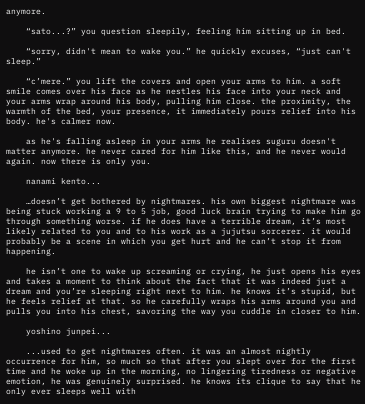anymore.

    “sato...?” you question sleepily, feeling him sitting up in bed.

    “sorry, didn't mean to wake you.” he quickly excuses, “just can't sleep.”

    “c’mere.” you lift the covers and open your arms to him. a soft smile comes over his face as he nestles his face into your neck and your arms wrap around his body, pulling him close. the proximity, the warmth of the bed, your presence, it immediately pours relief into his body. he's calmer now.

    as he's falling asleep in your arms he realises suguru doesn't matter anymore. he never cared for him like this, and he never would again. now there is only you.

    nanami kento...

    …doesn’t get bothered by nightmares. his own biggest nightmare was being stuck working a 9 to 5 job, good luck brain trying to make him go through something worse. if he does have a terrible dream, it’s most likely related to you and to his work as a jujutsu sorcerer. it would probably be a scene in which you get hurt and he can’t stop it from happening.

    he isn’t one to wake up screaming or crying, he just opens his eyes and takes a moment to think about the fact that it was indeed just a dream and you’re sleeping right next to him. he knows it’s stupid, but he feels relief at that. so he carefully wraps his arms around you and pulls you into his chest, savoring the way you cuddle in closer to him.

    yoshino junpei...

    ...used to get nightmares often. it was an almost nightly occurrence for him, so much so that after you slept over for the first time and he woke up in the morning, no lingering tiredness or negative emotion, he was genuinely surprised. he knows its clique to say that he only ever sleeps well with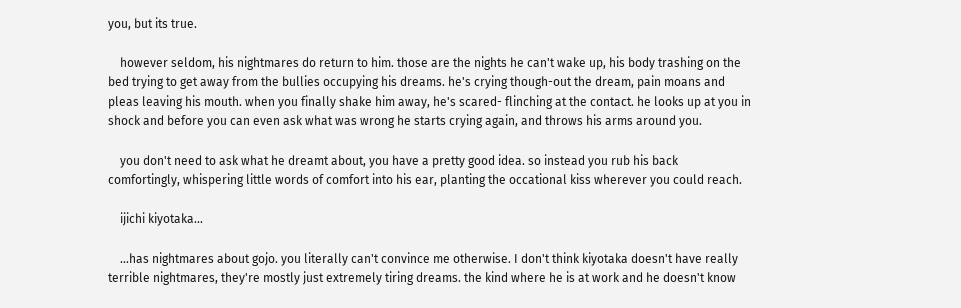you, but its true.

    however seldom, his nightmares do return to him. those are the nights he can't wake up, his body trashing on the bed trying to get away from the bullies occupying his dreams. he's crying though-out the dream, pain moans and pleas leaving his mouth. when you finally shake him away, he's scared- flinching at the contact. he looks up at you in shock and before you can even ask what was wrong he starts crying again, and throws his arms around you.

    you don't need to ask what he dreamt about, you have a pretty good idea. so instead you rub his back comfortingly, whispering little words of comfort into his ear, planting the occational kiss wherever you could reach.

    ijichi kiyotaka...

    ...has nightmares about gojo. you literally can't convince me otherwise. I don't think kiyotaka doesn't have really terrible nightmares, they're mostly just extremely tiring dreams. the kind where he is at work and he doesn't know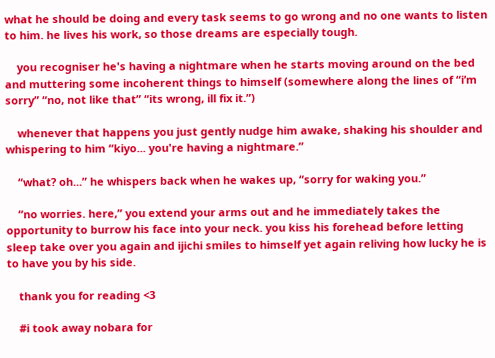what he should be doing and every task seems to go wrong and no one wants to listen to him. he lives his work, so those dreams are especially tough.

    you recogniser he's having a nightmare when he starts moving around on the bed and muttering some incoherent things to himself (somewhere along the lines of “i’m sorry” “no, not like that” “its wrong, ill fix it.”)

    whenever that happens you just gently nudge him awake, shaking his shoulder and whispering to him “kiyo... you're having a nightmare.”

    “what? oh...” he whispers back when he wakes up, “sorry for waking you.”

    “no worries. here,” you extend your arms out and he immediately takes the opportunity to burrow his face into your neck. you kiss his forehead before letting sleep take over you again and ijichi smiles to himself yet again reliving how lucky he is to have you by his side.

    thank you for reading <3

    #i took away nobara for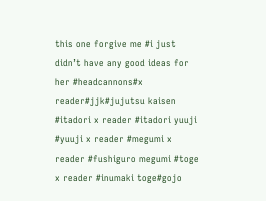this one forgive me #i just didn’t have any good ideas for her #headcannons#x reader#jjk#jujutsu kaisen #itadori x reader #itadori yuuji #yuuji x reader #megumi x reader #fushiguro megumi #toge x reader #inumaki toge#gojo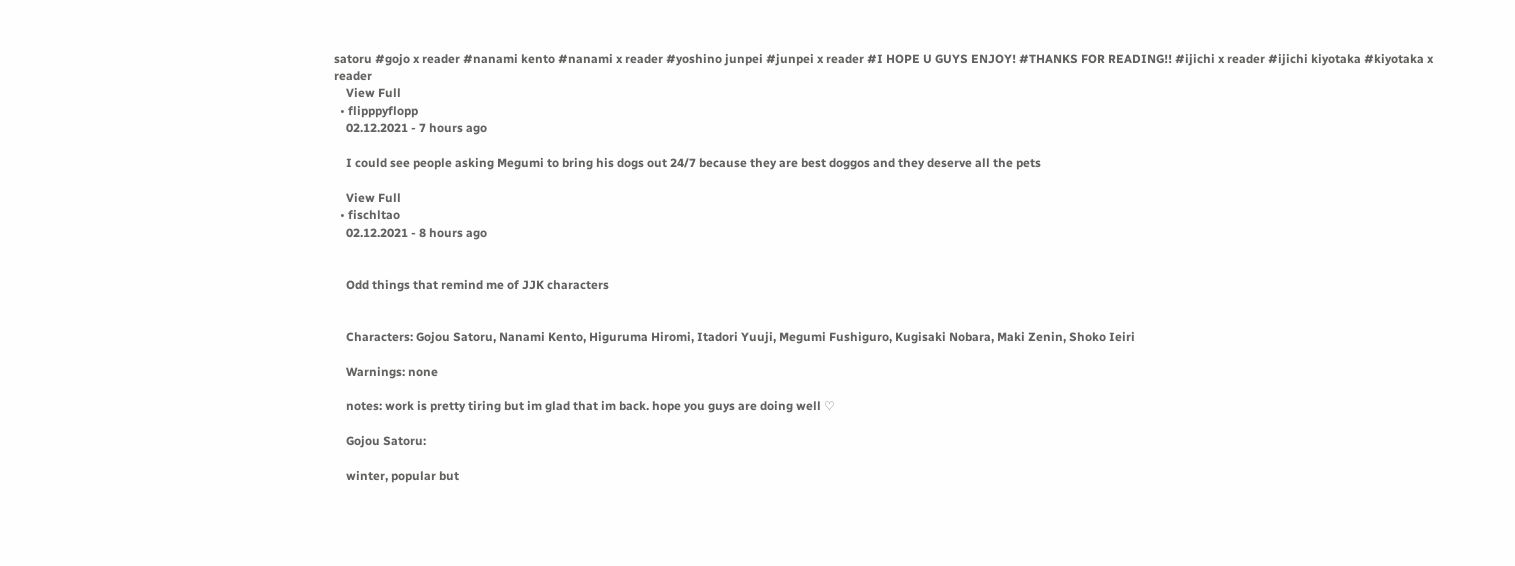satoru #gojo x reader #nanami kento #nanami x reader #yoshino junpei #junpei x reader #I HOPE U GUYS ENJOY! #THANKS FOR READING!! #ijichi x reader #ijichi kiyotaka #kiyotaka x reader
    View Full
  • flipppyflopp
    02.12.2021 - 7 hours ago

    I could see people asking Megumi to bring his dogs out 24/7 because they are best doggos and they deserve all the pets

    View Full
  • fischltao
    02.12.2021 - 8 hours ago


    Odd things that remind me of JJK characters


    Characters: Gojou Satoru, Nanami Kento, Higuruma Hiromi, Itadori Yuuji, Megumi Fushiguro, Kugisaki Nobara, Maki Zenin, Shoko Ieiri

    Warnings: none

    notes: work is pretty tiring but im glad that im back. hope you guys are doing well ♡

    Gojou Satoru:

    winter, popular but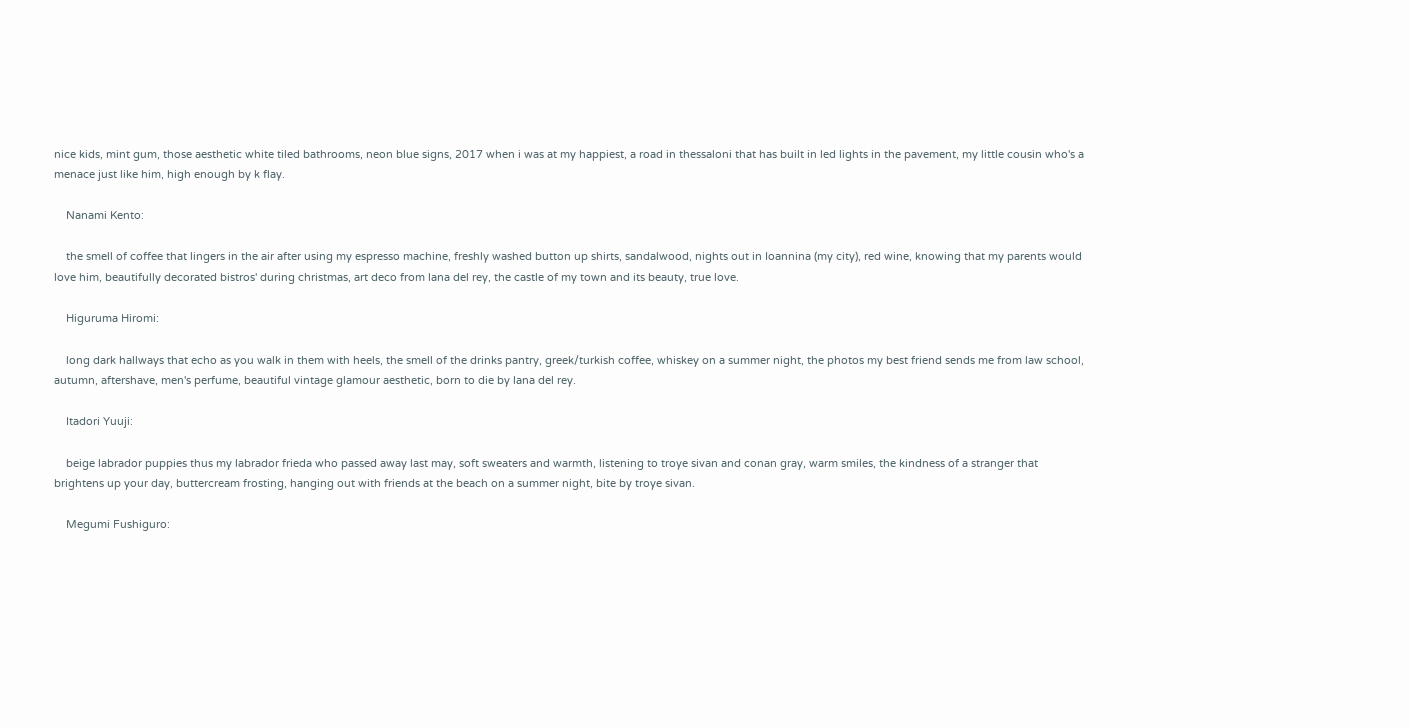nice kids, mint gum, those aesthetic white tiled bathrooms, neon blue signs, 2017 when i was at my happiest, a road in thessaloni that has built in led lights in the pavement, my little cousin who's a menace just like him, high enough by k flay.

    Nanami Kento:

    the smell of coffee that lingers in the air after using my espresso machine, freshly washed button up shirts, sandalwood, nights out in Ioannina (my city), red wine, knowing that my parents would love him, beautifully decorated bistros' during christmas, art deco from lana del rey, the castle of my town and its beauty, true love.

    Higuruma Hiromi:

    long dark hallways that echo as you walk in them with heels, the smell of the drinks pantry, greek/turkish coffee, whiskey on a summer night, the photos my best friend sends me from law school, autumn, aftershave, men's perfume, beautiful vintage glamour aesthetic, born to die by lana del rey.

    Itadori Yuuji:

    beige labrador puppies thus my labrador frieda who passed away last may, soft sweaters and warmth, listening to troye sivan and conan gray, warm smiles, the kindness of a stranger that brightens up your day, buttercream frosting, hanging out with friends at the beach on a summer night, bite by troye sivan.

    Megumi Fushiguro: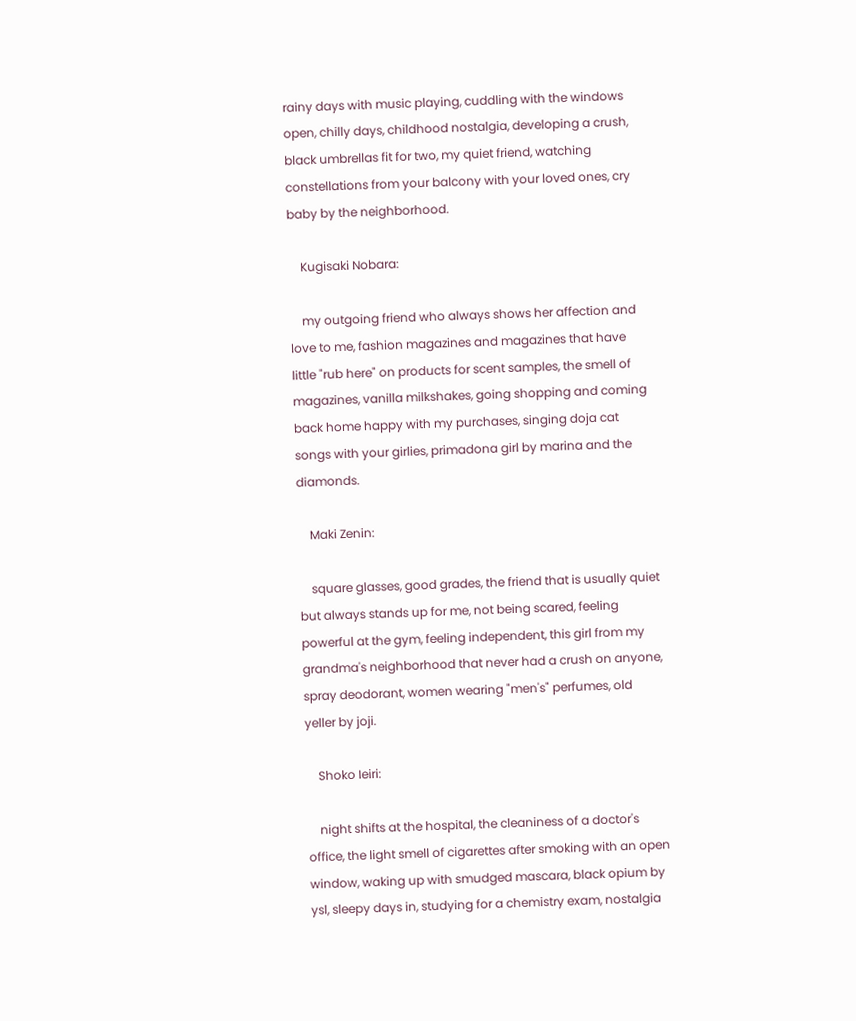rainy days with music playing, cuddling with the windows open, chilly days, childhood nostalgia, developing a crush, black umbrellas fit for two, my quiet friend, watching constellations from your balcony with your loved ones, cry baby by the neighborhood.

    Kugisaki Nobara:

    my outgoing friend who always shows her affection and love to me, fashion magazines and magazines that have little "rub here" on products for scent samples, the smell of magazines, vanilla milkshakes, going shopping and coming back home happy with my purchases, singing doja cat songs with your girlies, primadona girl by marina and the diamonds.

    Maki Zenin:

    square glasses, good grades, the friend that is usually quiet but always stands up for me, not being scared, feeling powerful at the gym, feeling independent, this girl from my grandma's neighborhood that never had a crush on anyone, spray deodorant, women wearing "men's" perfumes, old yeller by joji.

    Shoko Ieiri:

    night shifts at the hospital, the cleaniness of a doctor's office, the light smell of cigarettes after smoking with an open window, waking up with smudged mascara, black opium by ysl, sleepy days in, studying for a chemistry exam, nostalgia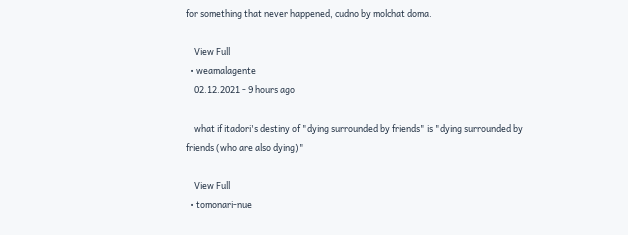for something that never happened, cudno by molchat doma.

    View Full
  • weamalagente
    02.12.2021 - 9 hours ago

    what if itadori's destiny of "dying surrounded by friends" is "dying surrounded by friends (who are also dying)"

    View Full
  • tomonari-nue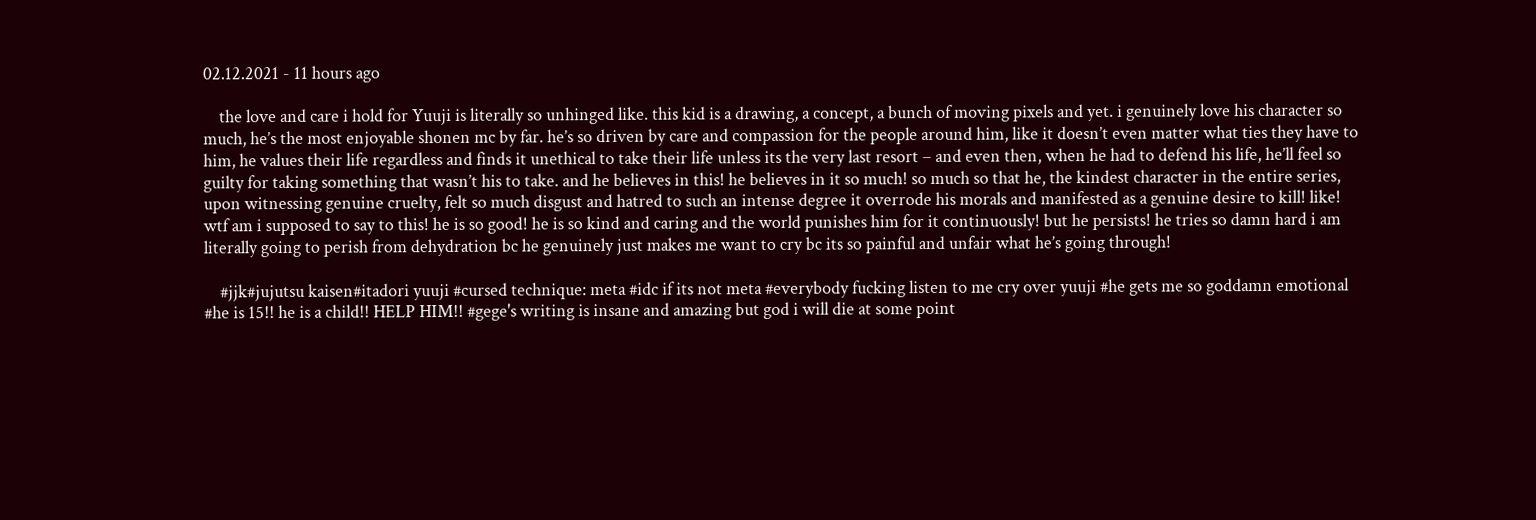02.12.2021 - 11 hours ago

    the love and care i hold for Yuuji is literally so unhinged like. this kid is a drawing, a concept, a bunch of moving pixels and yet. i genuinely love his character so much, he’s the most enjoyable shonen mc by far. he’s so driven by care and compassion for the people around him, like it doesn’t even matter what ties they have to him, he values their life regardless and finds it unethical to take their life unless its the very last resort – and even then, when he had to defend his life, he’ll feel so guilty for taking something that wasn’t his to take. and he believes in this! he believes in it so much! so much so that he, the kindest character in the entire series, upon witnessing genuine cruelty, felt so much disgust and hatred to such an intense degree it overrode his morals and manifested as a genuine desire to kill! like! wtf am i supposed to say to this! he is so good! he is so kind and caring and the world punishes him for it continuously! but he persists! he tries so damn hard i am literally going to perish from dehydration bc he genuinely just makes me want to cry bc its so painful and unfair what he’s going through!

    #jjk#jujutsu kaisen#itadori yuuji #cursed technique: meta #idc if its not meta #everybody fucking listen to me cry over yuuji #he gets me so goddamn emotional #he is 15!! he is a child!! HELP HIM!! #gege's writing is insane and amazing but god i will die at some point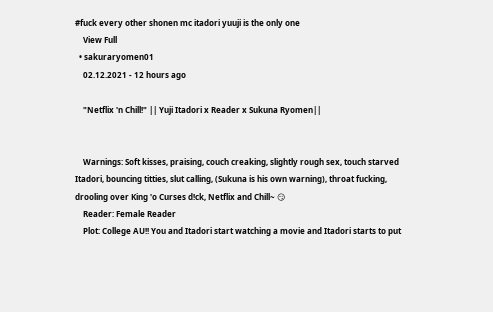#fuck every other shonen mc itadori yuuji is the only one
    View Full
  • sakuraryomen01
    02.12.2021 - 12 hours ago

    "Netflix 'n Chill!" || Yuji Itadori x Reader x Sukuna Ryomen||


    Warnings: Soft kisses, praising, couch creaking, slightly rough sex, touch starved Itadori, bouncing titties, slut calling, (Sukuna is his own warning), throat fucking, drooling over King 'o Curses d!ck, Netflix and Chill~ 😏
    Reader: Female Reader
    Plot: College AU!! You and Itadori start watching a movie and Itadori starts to put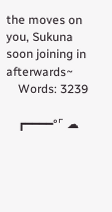the moves on you, Sukuna soon joining in afterwards~
    Words: 3239

    ┏━━━━°⌜ ☁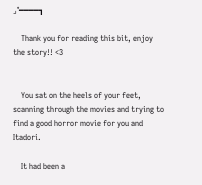⌟°━━━━┓

    Thank you for reading this bit, enjoy the story!! <3


    You sat on the heels of your feet, scanning through the movies and trying to find a good horror movie for you and Itadori.

    It had been a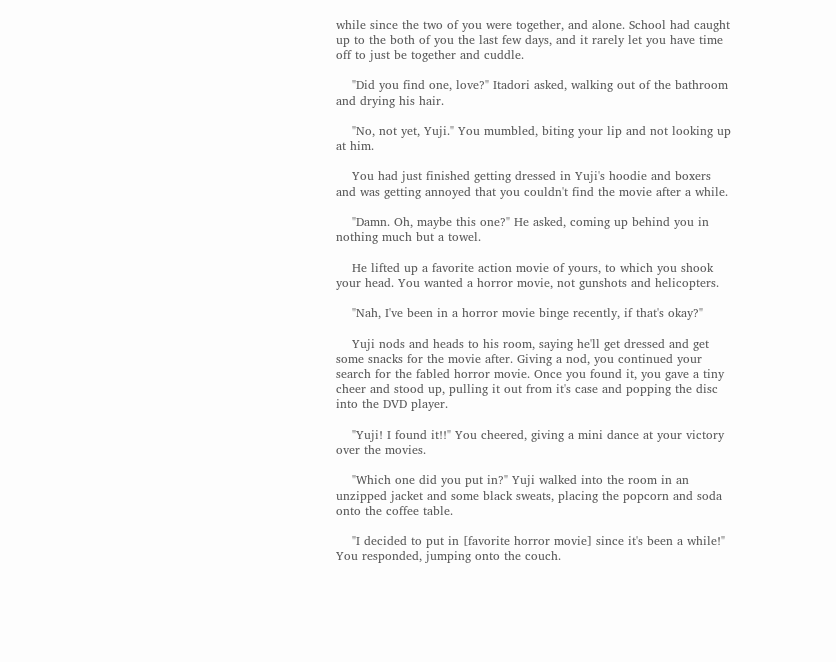while since the two of you were together, and alone. School had caught up to the both of you the last few days, and it rarely let you have time off to just be together and cuddle.

    "Did you find one, love?" Itadori asked, walking out of the bathroom and drying his hair.

    "No, not yet, Yuji." You mumbled, biting your lip and not looking up at him.

    You had just finished getting dressed in Yuji's hoodie and boxers and was getting annoyed that you couldn't find the movie after a while.

    "Damn. Oh, maybe this one?" He asked, coming up behind you in nothing much but a towel.

    He lifted up a favorite action movie of yours, to which you shook your head. You wanted a horror movie, not gunshots and helicopters.

    "Nah, I've been in a horror movie binge recently, if that's okay?"

    Yuji nods and heads to his room, saying he'll get dressed and get some snacks for the movie after. Giving a nod, you continued your search for the fabled horror movie. Once you found it, you gave a tiny cheer and stood up, pulling it out from it's case and popping the disc into the DVD player.

    "Yuji! I found it!!" You cheered, giving a mini dance at your victory over the movies.

    "Which one did you put in?" Yuji walked into the room in an unzipped jacket and some black sweats, placing the popcorn and soda onto the coffee table.

    "I decided to put in [favorite horror movie] since it's been a while!" You responded, jumping onto the couch.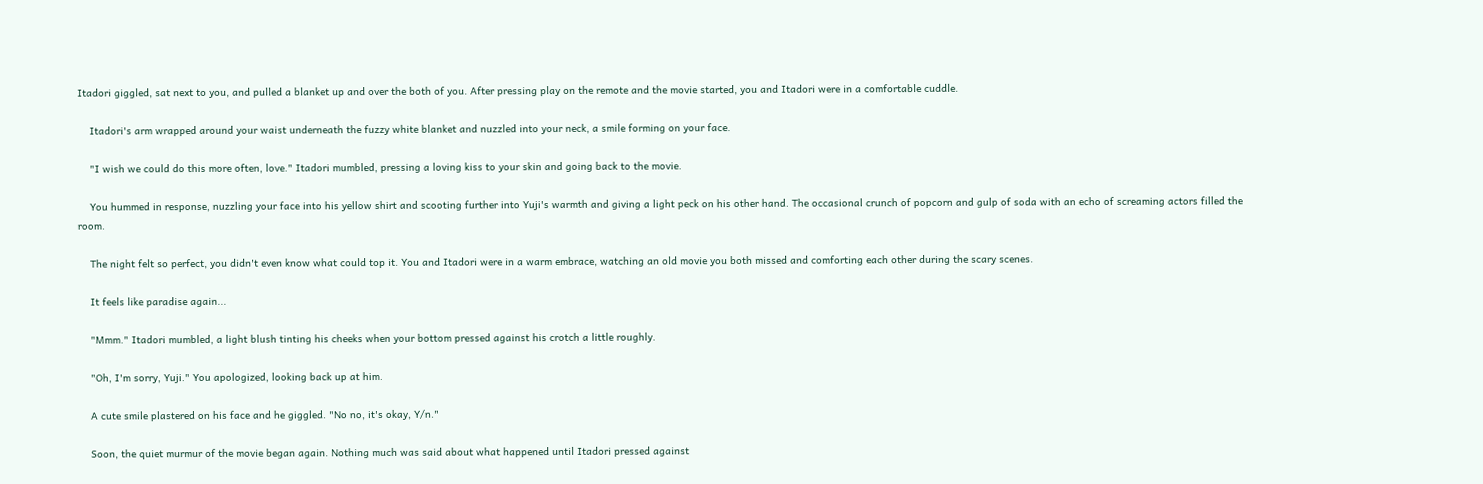Itadori giggled, sat next to you, and pulled a blanket up and over the both of you. After pressing play on the remote and the movie started, you and Itadori were in a comfortable cuddle.

    Itadori's arm wrapped around your waist underneath the fuzzy white blanket and nuzzled into your neck, a smile forming on your face.

    "I wish we could do this more often, love." Itadori mumbled, pressing a loving kiss to your skin and going back to the movie.

    You hummed in response, nuzzling your face into his yellow shirt and scooting further into Yuji's warmth and giving a light peck on his other hand. The occasional crunch of popcorn and gulp of soda with an echo of screaming actors filled the room.

    The night felt so perfect, you didn't even know what could top it. You and Itadori were in a warm embrace, watching an old movie you both missed and comforting each other during the scary scenes.

    It feels like paradise again...

    "Mmm." Itadori mumbled, a light blush tinting his cheeks when your bottom pressed against his crotch a little roughly.

    "Oh, I'm sorry, Yuji." You apologized, looking back up at him.

    A cute smile plastered on his face and he giggled. "No no, it's okay, Y/n."

    Soon, the quiet murmur of the movie began again. Nothing much was said about what happened until Itadori pressed against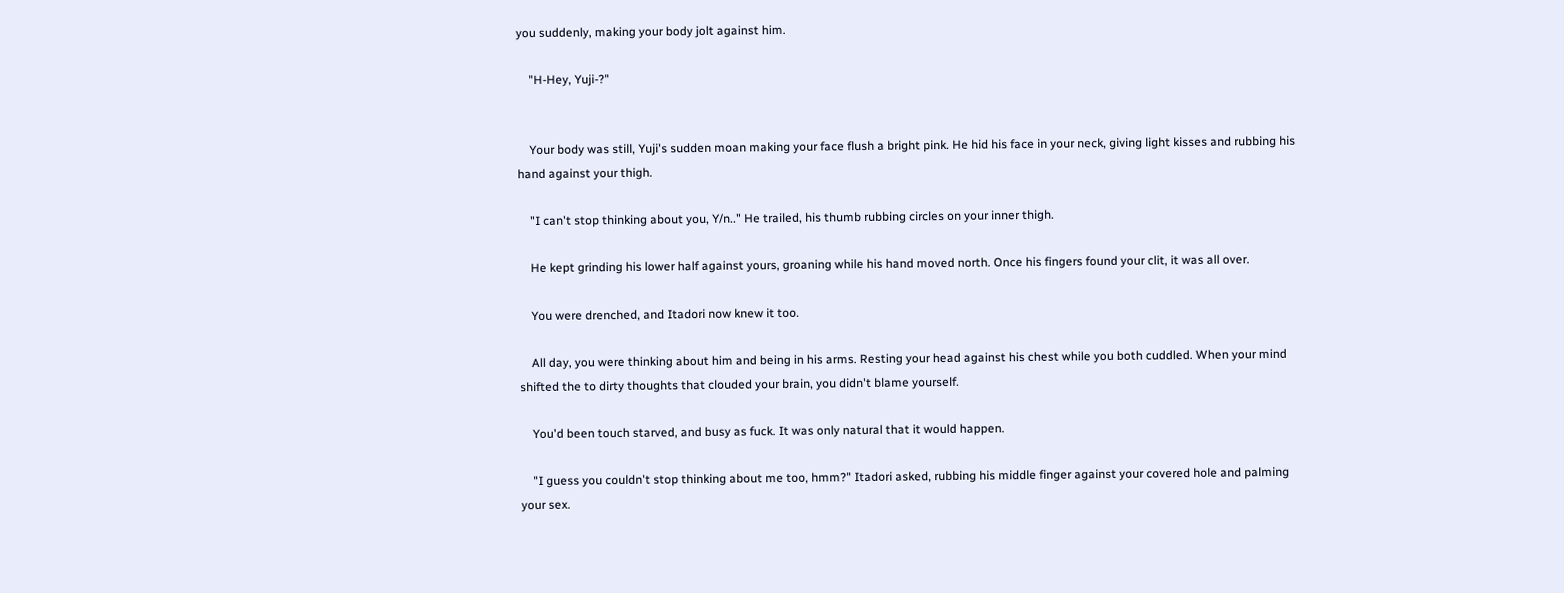you suddenly, making your body jolt against him.

    "H-Hey, Yuji-?"


    Your body was still, Yuji's sudden moan making your face flush a bright pink. He hid his face in your neck, giving light kisses and rubbing his hand against your thigh.

    "I can't stop thinking about you, Y/n.." He trailed, his thumb rubbing circles on your inner thigh.

    He kept grinding his lower half against yours, groaning while his hand moved north. Once his fingers found your clit, it was all over.

    You were drenched, and Itadori now knew it too.

    All day, you were thinking about him and being in his arms. Resting your head against his chest while you both cuddled. When your mind shifted the to dirty thoughts that clouded your brain, you didn't blame yourself.

    You'd been touch starved, and busy as fuck. It was only natural that it would happen.

    "I guess you couldn't stop thinking about me too, hmm?" Itadori asked, rubbing his middle finger against your covered hole and palming your sex.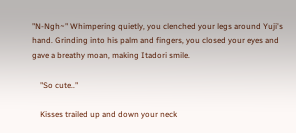"N-Ngh~" Whimpering quietly, you clenched your legs around Yuji's hand. Grinding into his palm and fingers, you closed your eyes and gave a breathy moan, making Itadori smile.

    "So cute.."

    Kisses trailed up and down your neck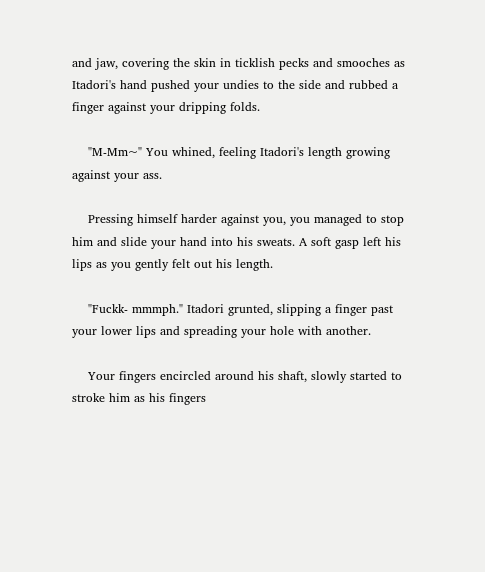and jaw, covering the skin in ticklish pecks and smooches as Itadori's hand pushed your undies to the side and rubbed a finger against your dripping folds.

    "M-Mm~" You whined, feeling Itadori's length growing against your ass.

    Pressing himself harder against you, you managed to stop him and slide your hand into his sweats. A soft gasp left his lips as you gently felt out his length.

    "Fuckk- mmmph." Itadori grunted, slipping a finger past your lower lips and spreading your hole with another.

    Your fingers encircled around his shaft, slowly started to stroke him as his fingers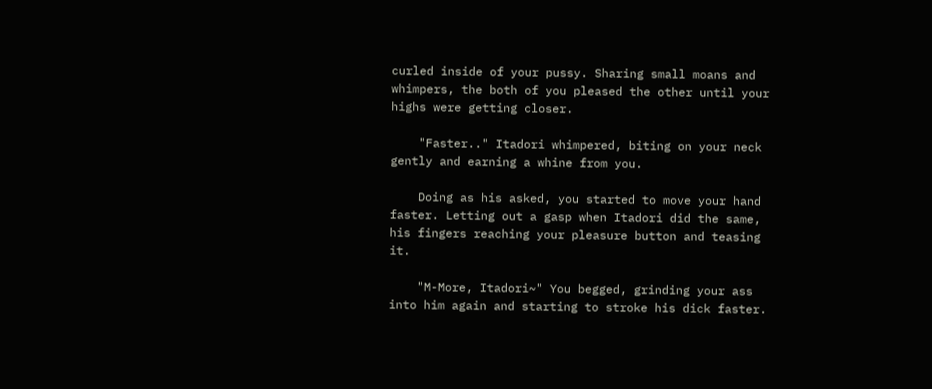curled inside of your pussy. Sharing small moans and whimpers, the both of you pleased the other until your highs were getting closer.

    "Faster.." Itadori whimpered, biting on your neck gently and earning a whine from you.

    Doing as his asked, you started to move your hand faster. Letting out a gasp when Itadori did the same, his fingers reaching your pleasure button and teasing it.

    "M-More, Itadori~" You begged, grinding your ass into him again and starting to stroke his dick faster.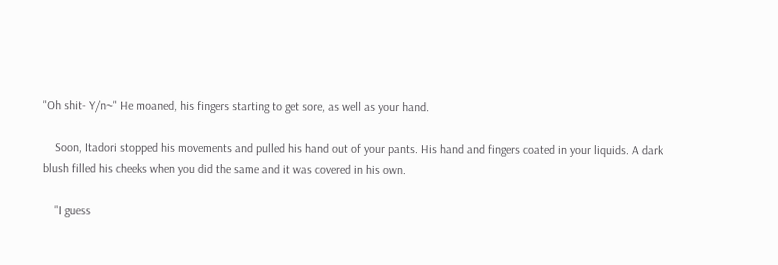"Oh shit- Y/n~" He moaned, his fingers starting to get sore, as well as your hand.

    Soon, Itadori stopped his movements and pulled his hand out of your pants. His hand and fingers coated in your liquids. A dark blush filled his cheeks when you did the same and it was covered in his own.

    "I guess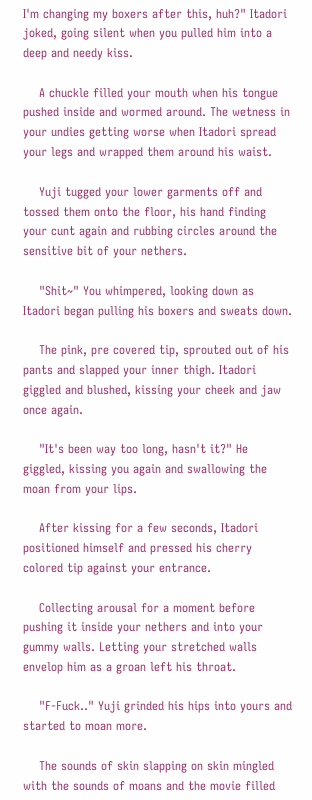I'm changing my boxers after this, huh?" Itadori joked, going silent when you pulled him into a deep and needy kiss.

    A chuckle filled your mouth when his tongue pushed inside and wormed around. The wetness in your undies getting worse when Itadori spread your legs and wrapped them around his waist.

    Yuji tugged your lower garments off and tossed them onto the floor, his hand finding your cunt again and rubbing circles around the sensitive bit of your nethers.

    "Shit~" You whimpered, looking down as Itadori began pulling his boxers and sweats down.

    The pink, pre covered tip, sprouted out of his pants and slapped your inner thigh. Itadori giggled and blushed, kissing your cheek and jaw once again.

    "It's been way too long, hasn't it?" He giggled, kissing you again and swallowing the moan from your lips.

    After kissing for a few seconds, Itadori positioned himself and pressed his cherry colored tip against your entrance.

    Collecting arousal for a moment before pushing it inside your nethers and into your gummy walls. Letting your stretched walls envelop him as a groan left his throat.

    "F-Fuck.." Yuji grinded his hips into yours and started to moan more.

    The sounds of skin slapping on skin mingled with the sounds of moans and the movie filled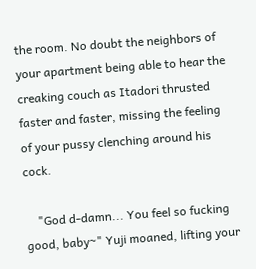the room. No doubt the neighbors of your apartment being able to hear the creaking couch as Itadori thrusted faster and faster, missing the feeling of your pussy clenching around his cock.

    "God d-damn... You feel so fucking good, baby~" Yuji moaned, lifting your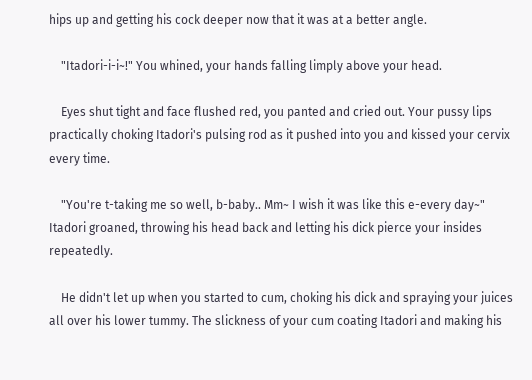hips up and getting his cock deeper now that it was at a better angle.

    "Itadori-i-i~!" You whined, your hands falling limply above your head.

    Eyes shut tight and face flushed red, you panted and cried out. Your pussy lips practically choking Itadori's pulsing rod as it pushed into you and kissed your cervix every time.

    "You're t-taking me so well, b-baby.. Mm~ I wish it was like this e-every day~" Itadori groaned, throwing his head back and letting his dick pierce your insides repeatedly.

    He didn't let up when you started to cum, choking his dick and spraying your juices all over his lower tummy. The slickness of your cum coating Itadori and making his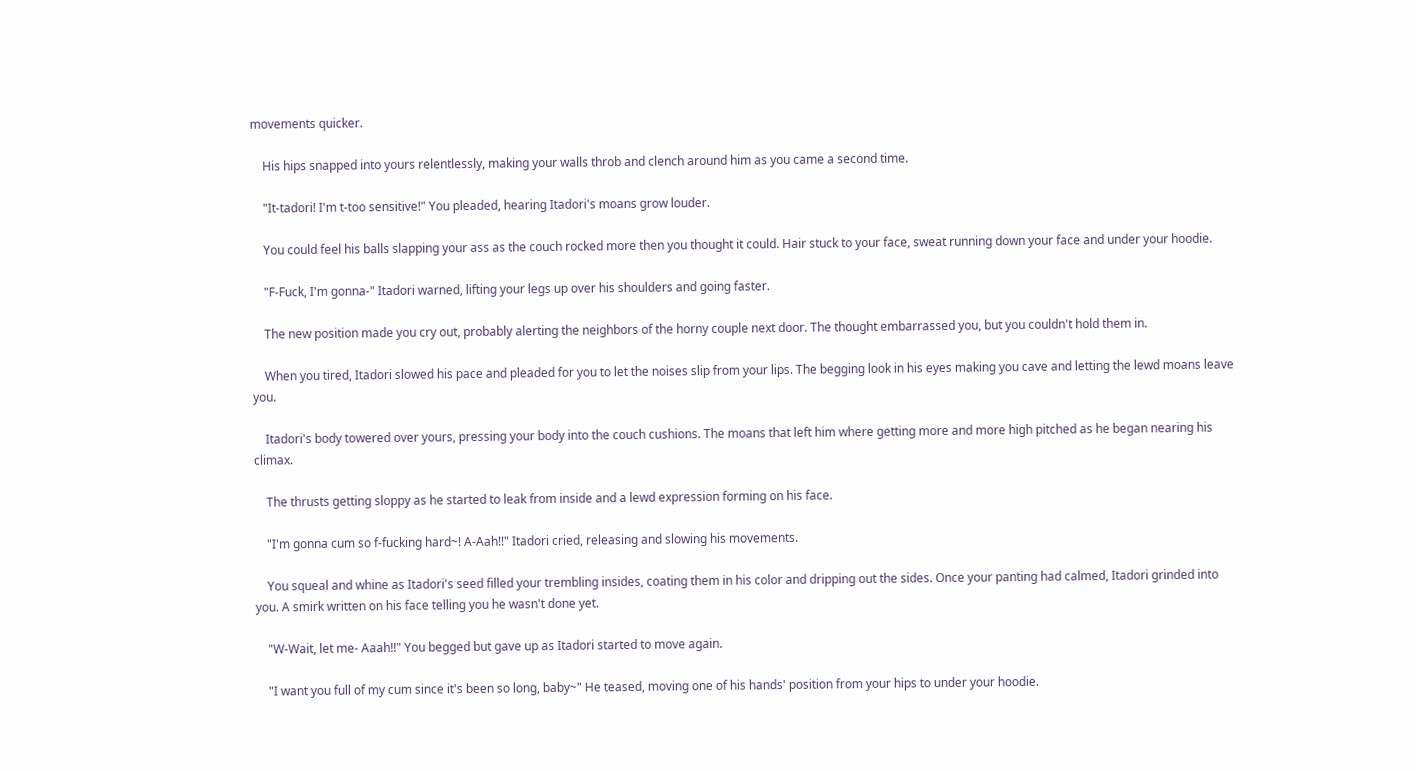movements quicker.

    His hips snapped into yours relentlessly, making your walls throb and clench around him as you came a second time.

    "It-tadori! I'm t-too sensitive!" You pleaded, hearing Itadori's moans grow louder.

    You could feel his balls slapping your ass as the couch rocked more then you thought it could. Hair stuck to your face, sweat running down your face and under your hoodie.

    "F-Fuck, I'm gonna-" Itadori warned, lifting your legs up over his shoulders and going faster.

    The new position made you cry out, probably alerting the neighbors of the horny couple next door. The thought embarrassed you, but you couldn't hold them in.

    When you tired, Itadori slowed his pace and pleaded for you to let the noises slip from your lips. The begging look in his eyes making you cave and letting the lewd moans leave you.

    Itadori's body towered over yours, pressing your body into the couch cushions. The moans that left him where getting more and more high pitched as he began nearing his climax.

    The thrusts getting sloppy as he started to leak from inside and a lewd expression forming on his face.

    "I'm gonna cum so f-fucking hard~! A-Aah!!" Itadori cried, releasing and slowing his movements.

    You squeal and whine as Itadori's seed filled your trembling insides, coating them in his color and dripping out the sides. Once your panting had calmed, Itadori grinded into you. A smirk written on his face telling you he wasn't done yet.

    "W-Wait, let me- Aaah!!" You begged but gave up as Itadori started to move again.

    "I want you full of my cum since it's been so long, baby~" He teased, moving one of his hands' position from your hips to under your hoodie.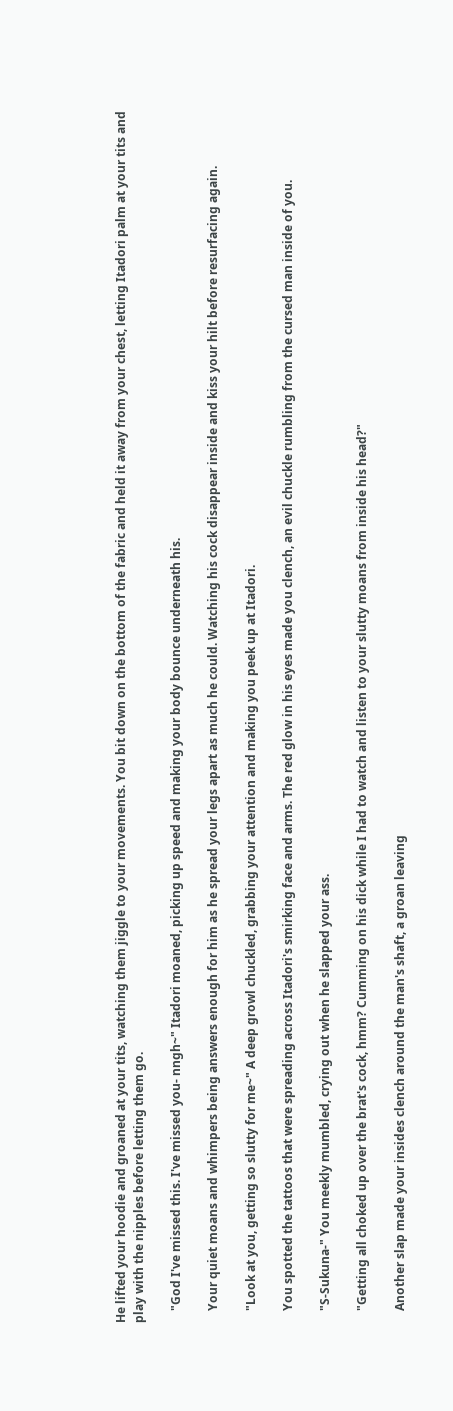He lifted your hoodie and groaned at your tits, watching them jiggle to your movements. You bit down on the bottom of the fabric and held it away from your chest, letting Itadori palm at your tits and play with the nipples before letting them go.

    "God I've missed this. I've missed you- nngh~" Itadori moaned, picking up speed and making your body bounce underneath his.

    Your quiet moans and whimpers being answers enough for him as he spread your legs apart as much he could. Watching his cock disappear inside and kiss your hilt before resurfacing again.

    "Look at you, getting so slutty for me~" A deep growl chuckled, grabbing your attention and making you peek up at Itadori.

    You spotted the tattoos that were spreading across Itadori's smirking face and arms. The red glow in his eyes made you clench, an evil chuckle rumbling from the cursed man inside of you.

    "S-Sukuna-" You meekly mumbled, crying out when he slapped your ass.

    "Getting all choked up over the brat's cock, hmm? Cumming on his dick while I had to watch and listen to your slutty moans from inside his head?"

    Another slap made your insides clench around the man's shaft, a groan leaving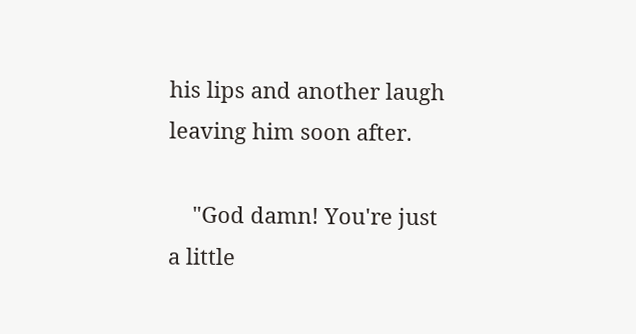his lips and another laugh leaving him soon after.

    "God damn! You're just a little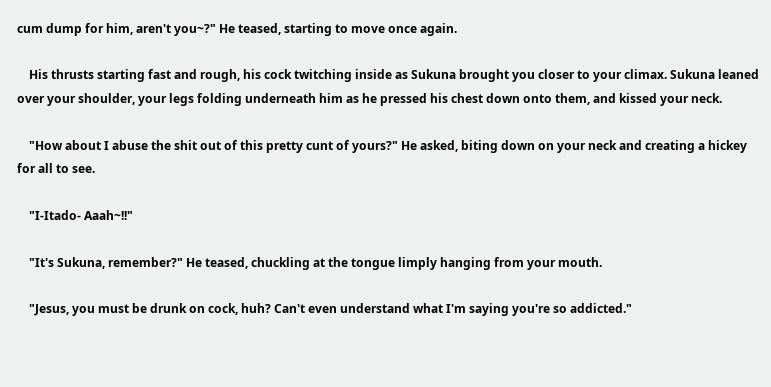cum dump for him, aren't you~?" He teased, starting to move once again.

    His thrusts starting fast and rough, his cock twitching inside as Sukuna brought you closer to your climax. Sukuna leaned over your shoulder, your legs folding underneath him as he pressed his chest down onto them, and kissed your neck.

    "How about I abuse the shit out of this pretty cunt of yours?" He asked, biting down on your neck and creating a hickey for all to see.

    "I-Itado- Aaah~!!"

    "It's Sukuna, remember?" He teased, chuckling at the tongue limply hanging from your mouth.

    "Jesus, you must be drunk on cock, huh? Can't even understand what I'm saying you're so addicted."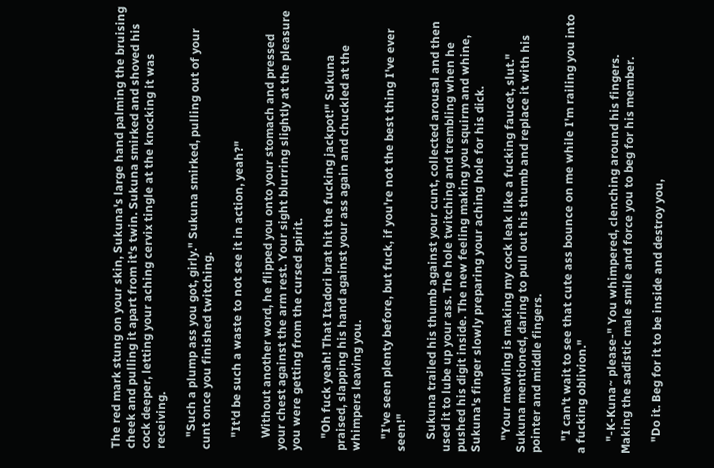The red mark stung on your skin, Sukuna's large hand palming the bruising cheek and pulling it apart from it's twin. Sukuna smirked and shoved his cock deeper, letting your aching cervix tingle at the knocking it was receiving.

    "Such a plump ass you got, girly." Sukuna smirked, pulling out of your cunt once you finished twitching.

    "It'd be such a waste to not see it in action, yeah?"

    Without another word, he flipped you onto your stomach and pressed your chest against the arm rest. Your sight blurring slightly at the pleasure you were getting from the cursed spirit.

    "Oh fuck yeah! That Itadori brat hit the fucking jackpot!" Sukuna praised, slapping his hand against your ass again and chuckled at the whimpers leaving you.

    "I've seen plenty before, but fuck, if you're not the best thing I've ever seen!"

    Sukuna trailed his thumb against your cunt, collected arousal and then used it to lube up your ass. The hole twitching and trembling when he pushed his digit inside. The new feeling making you squirm and whine, Sukuna's finger slowly preparing your aching hole for his dick.

    "Your mewling is making my cock leak like a fucking faucet, slut." Sukuna mentioned, daring to pull out his thumb and replace it with his pointer and middle fingers.

    "I can't wait to see that cute ass bounce on me while I'm railing you into a fucking oblivion."

    "-K-Kuna~ please-" You whimpered, clenching around his fingers. Making the sadistic male smile and force you to beg for his member.

    "Do it. Beg for it to be inside and destroy you,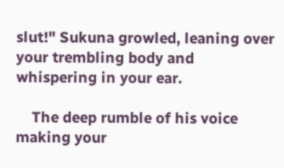slut!" Sukuna growled, leaning over your trembling body and whispering in your ear.

    The deep rumble of his voice making your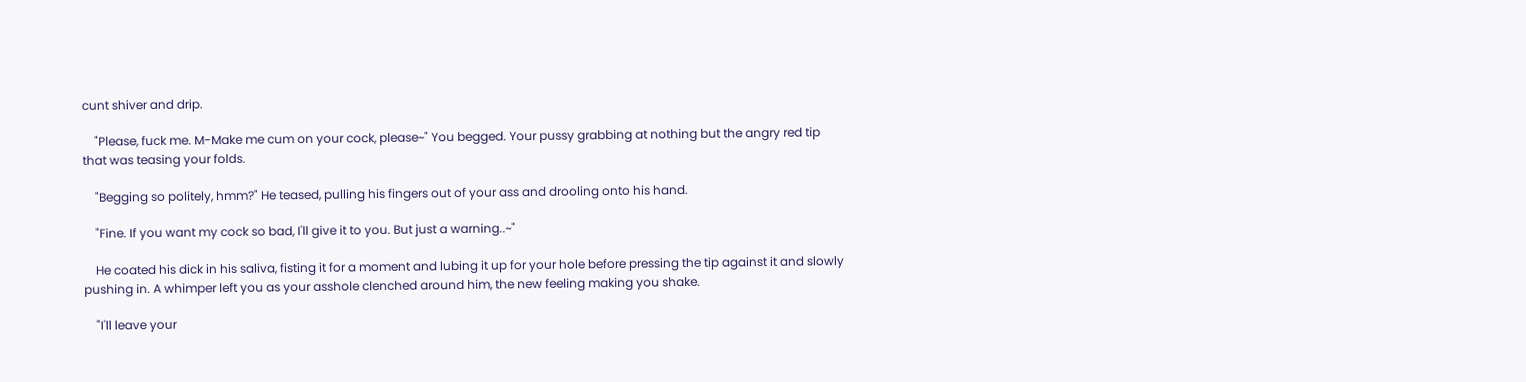cunt shiver and drip.

    "Please, fuck me. M-Make me cum on your cock, please~" You begged. Your pussy grabbing at nothing but the angry red tip that was teasing your folds.

    "Begging so politely, hmm?" He teased, pulling his fingers out of your ass and drooling onto his hand.

    "Fine. If you want my cock so bad, I'll give it to you. But just a warning..~"

    He coated his dick in his saliva, fisting it for a moment and lubing it up for your hole before pressing the tip against it and slowly pushing in. A whimper left you as your asshole clenched around him, the new feeling making you shake.

    "I'll leave your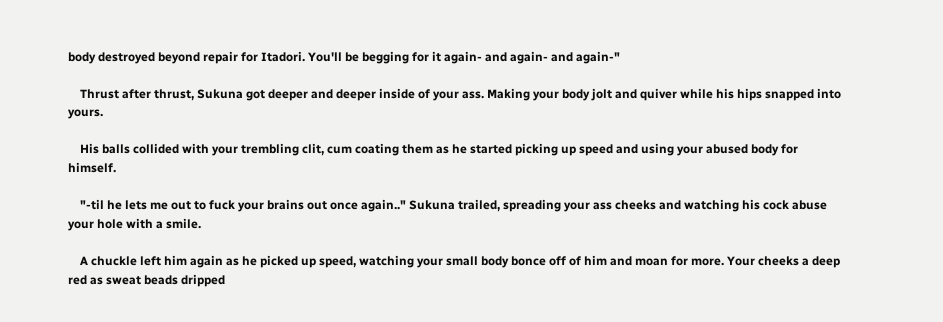body destroyed beyond repair for Itadori. You'll be begging for it again- and again- and again-"

    Thrust after thrust, Sukuna got deeper and deeper inside of your ass. Making your body jolt and quiver while his hips snapped into yours.

    His balls collided with your trembling clit, cum coating them as he started picking up speed and using your abused body for himself.

    "-til he lets me out to fuck your brains out once again.." Sukuna trailed, spreading your ass cheeks and watching his cock abuse your hole with a smile.

    A chuckle left him again as he picked up speed, watching your small body bonce off of him and moan for more. Your cheeks a deep red as sweat beads dripped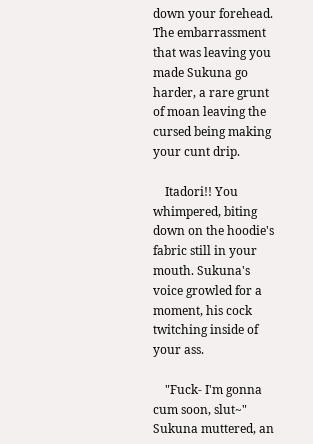down your forehead. The embarrassment that was leaving you made Sukuna go harder, a rare grunt of moan leaving the cursed being making your cunt drip.

    Itadori!! You whimpered, biting down on the hoodie's fabric still in your mouth. Sukuna's voice growled for a moment, his cock twitching inside of your ass.

    "Fuck- I'm gonna cum soon, slut~" Sukuna muttered, an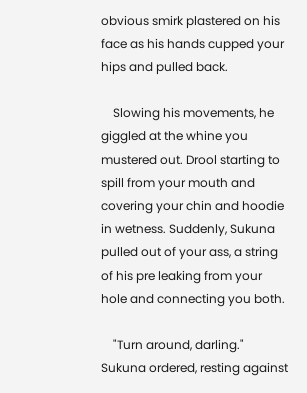obvious smirk plastered on his face as his hands cupped your hips and pulled back.

    Slowing his movements, he giggled at the whine you mustered out. Drool starting to spill from your mouth and covering your chin and hoodie in wetness. Suddenly, Sukuna pulled out of your ass, a string of his pre leaking from your hole and connecting you both.

    "Turn around, darling." Sukuna ordered, resting against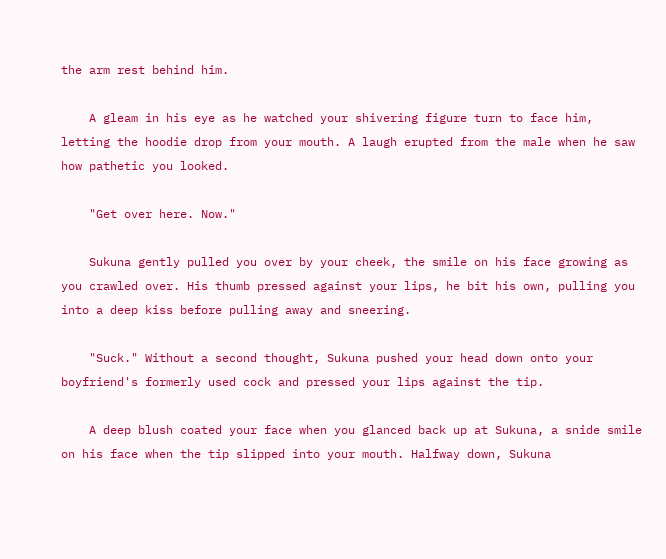the arm rest behind him.

    A gleam in his eye as he watched your shivering figure turn to face him, letting the hoodie drop from your mouth. A laugh erupted from the male when he saw how pathetic you looked.

    "Get over here. Now."

    Sukuna gently pulled you over by your cheek, the smile on his face growing as you crawled over. His thumb pressed against your lips, he bit his own, pulling you into a deep kiss before pulling away and sneering.

    "Suck." Without a second thought, Sukuna pushed your head down onto your boyfriend's formerly used cock and pressed your lips against the tip.

    A deep blush coated your face when you glanced back up at Sukuna, a snide smile on his face when the tip slipped into your mouth. Halfway down, Sukuna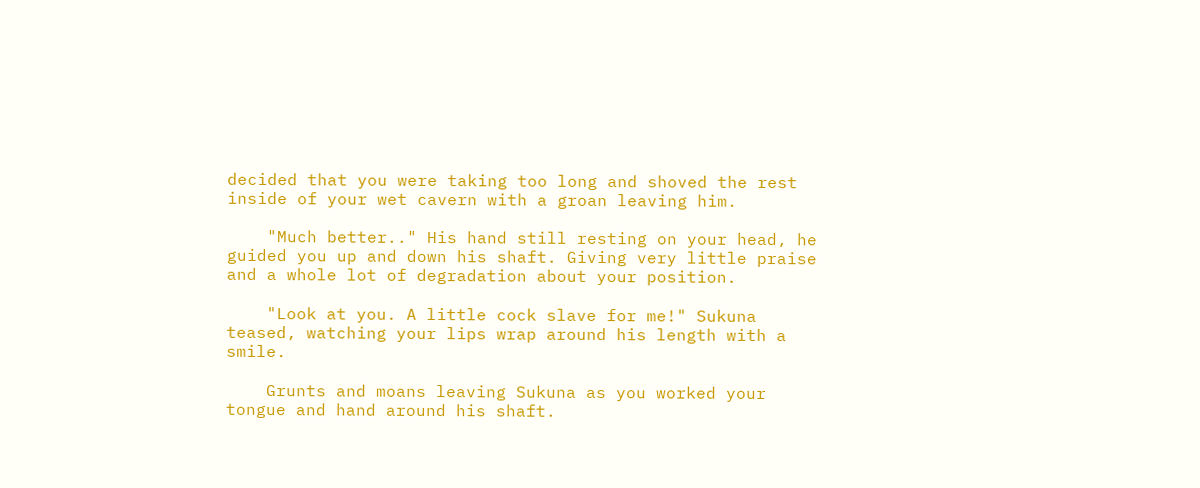decided that you were taking too long and shoved the rest inside of your wet cavern with a groan leaving him.

    "Much better.." His hand still resting on your head, he guided you up and down his shaft. Giving very little praise and a whole lot of degradation about your position.

    "Look at you. A little cock slave for me!" Sukuna teased, watching your lips wrap around his length with a smile.

    Grunts and moans leaving Sukuna as you worked your tongue and hand around his shaft.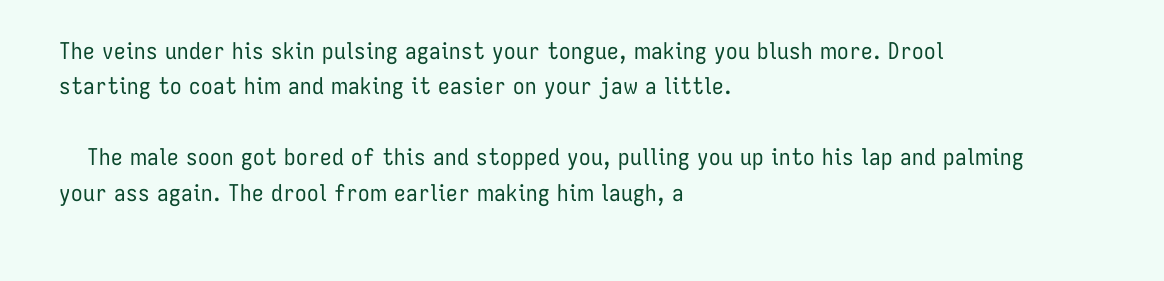The veins under his skin pulsing against your tongue, making you blush more. Drool starting to coat him and making it easier on your jaw a little.

    The male soon got bored of this and stopped you, pulling you up into his lap and palming your ass again. The drool from earlier making him laugh, a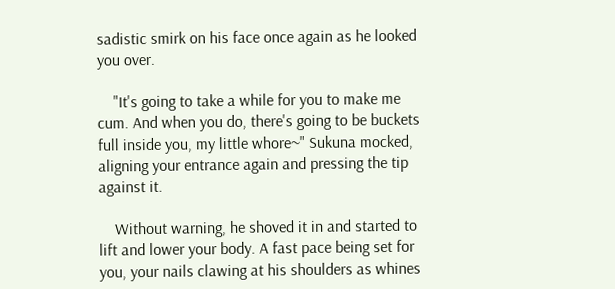sadistic smirk on his face once again as he looked you over.

    "It's going to take a while for you to make me cum. And when you do, there's going to be buckets full inside you, my little whore~" Sukuna mocked, aligning your entrance again and pressing the tip against it.

    Without warning, he shoved it in and started to lift and lower your body. A fast pace being set for you, your nails clawing at his shoulders as whines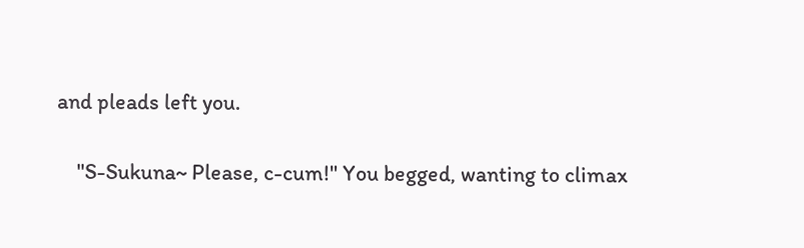and pleads left you.

    "S-Sukuna~ Please, c-cum!" You begged, wanting to climax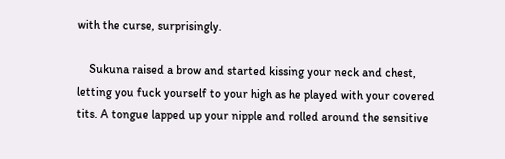with the curse, surprisingly.

    Sukuna raised a brow and started kissing your neck and chest, letting you fuck yourself to your high as he played with your covered tits. A tongue lapped up your nipple and rolled around the sensitive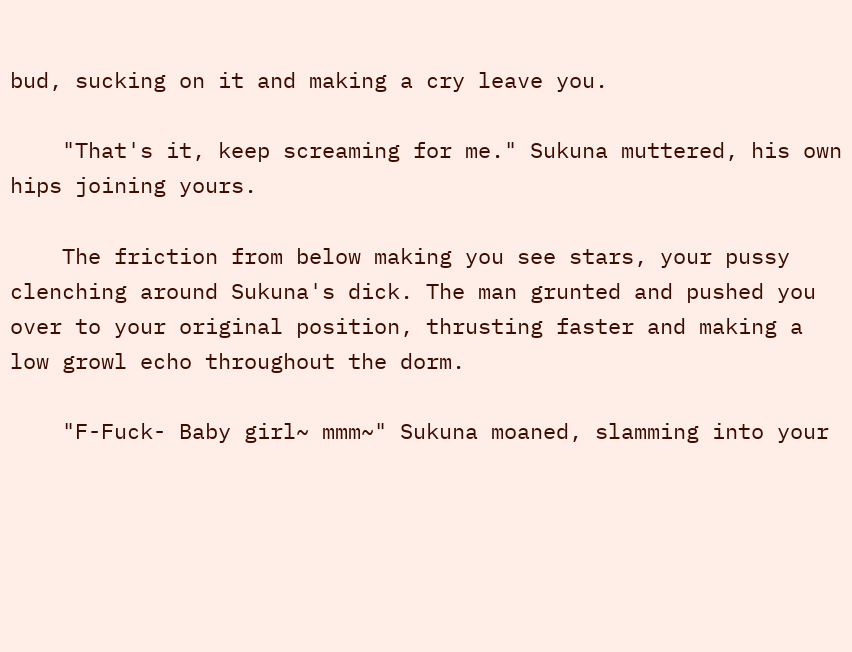bud, sucking on it and making a cry leave you.

    "That's it, keep screaming for me." Sukuna muttered, his own hips joining yours.

    The friction from below making you see stars, your pussy clenching around Sukuna's dick. The man grunted and pushed you over to your original position, thrusting faster and making a low growl echo throughout the dorm.

    "F-Fuck- Baby girl~ mmm~" Sukuna moaned, slamming into your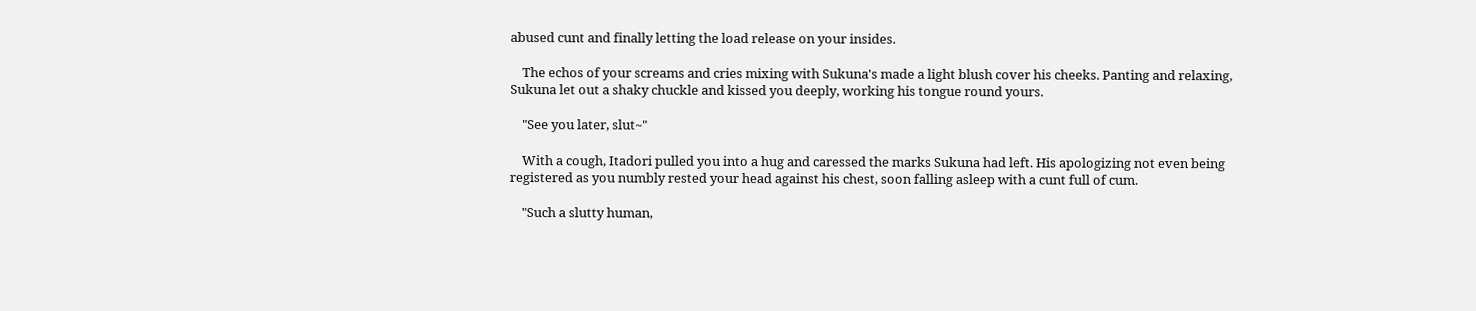abused cunt and finally letting the load release on your insides.

    The echos of your screams and cries mixing with Sukuna's made a light blush cover his cheeks. Panting and relaxing, Sukuna let out a shaky chuckle and kissed you deeply, working his tongue round yours.

    "See you later, slut~"

    With a cough, Itadori pulled you into a hug and caressed the marks Sukuna had left. His apologizing not even being registered as you numbly rested your head against his chest, soon falling asleep with a cunt full of cum.

    "Such a slutty human,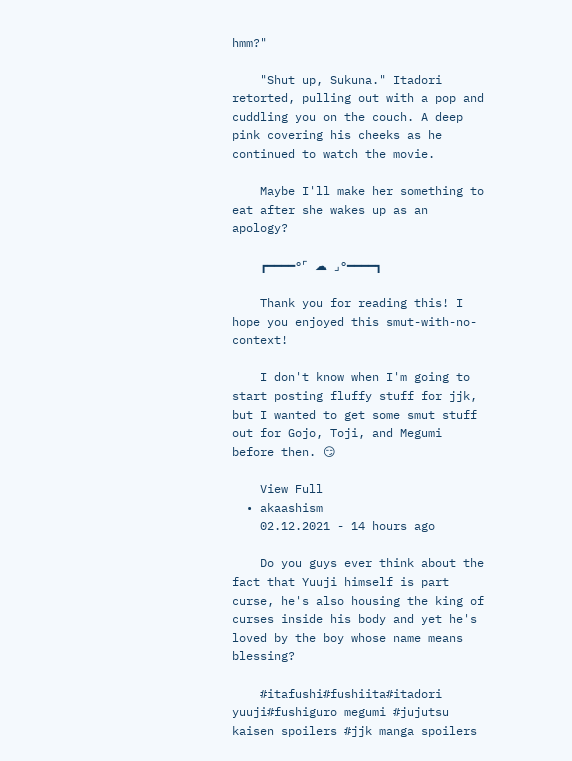hmm?"

    "Shut up, Sukuna." Itadori retorted, pulling out with a pop and cuddling you on the couch. A deep pink covering his cheeks as he continued to watch the movie.

    Maybe I'll make her something to eat after she wakes up as an apology?

    ┏━━━━°⌜ ☁ ⌟°━━━━┓

    Thank you for reading this! I hope you enjoyed this smut-with-no-context!

    I don't know when I'm going to start posting fluffy stuff for jjk, but I wanted to get some smut stuff out for Gojo, Toji, and Megumi before then. 😏

    View Full
  • akaashism
    02.12.2021 - 14 hours ago

    Do you guys ever think about the fact that Yuuji himself is part curse, he's also housing the king of curses inside his body and yet he's loved by the boy whose name means blessing?

    #itafushi#fushiita#itadori yuuji#fushiguro megumi #jujutsu kaisen spoilers #jjk manga spoilers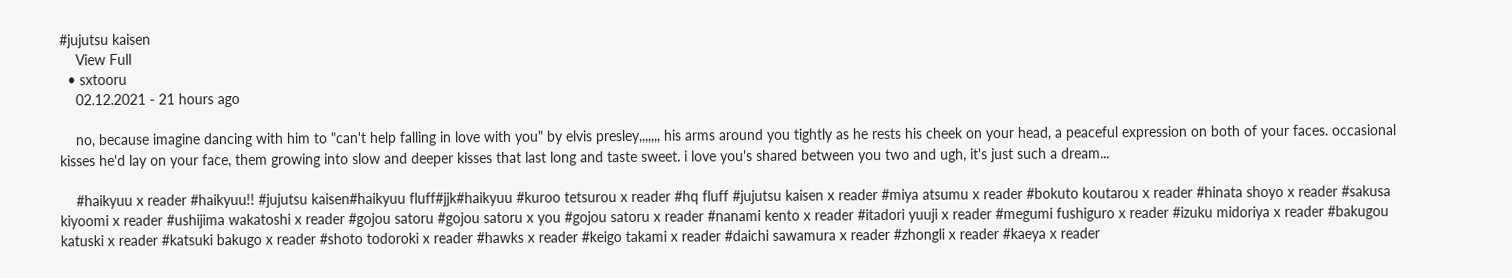#jujutsu kaisen
    View Full
  • sxtooru
    02.12.2021 - 21 hours ago

    no, because imagine dancing with him to "can't help falling in love with you" by elvis presley,,,,,,, his arms around you tightly as he rests his cheek on your head, a peaceful expression on both of your faces. occasional kisses he'd lay on your face, them growing into slow and deeper kisses that last long and taste sweet. i love you's shared between you two and ugh, it's just such a dream...

    #haikyuu x reader #haikyuu!! #jujutsu kaisen#haikyuu fluff#jjk#haikyuu #kuroo tetsurou x reader #hq fluff #jujutsu kaisen x reader #miya atsumu x reader #bokuto koutarou x reader #hinata shoyo x reader #sakusa kiyoomi x reader #ushijima wakatoshi x reader #gojou satoru #gojou satoru x you #gojou satoru x reader #nanami kento x reader #itadori yuuji x reader #megumi fushiguro x reader #izuku midoriya x reader #bakugou katuski x reader #katsuki bakugo x reader #shoto todoroki x reader #hawks x reader #keigo takami x reader #daichi sawamura x reader #zhongli x reader #kaeya x reader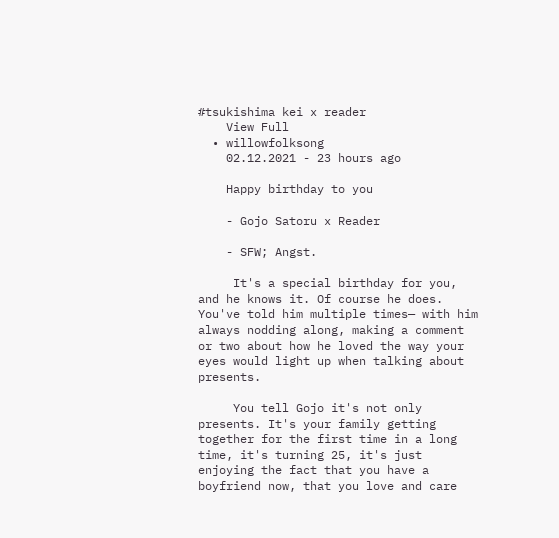#tsukishima kei x reader
    View Full
  • willowfolksong
    02.12.2021 - 23 hours ago

    Happy birthday to you

    - Gojo Satoru x Reader

    - SFW; Angst.

     It's a special birthday for you, and he knows it. Of course he does. You've told him multiple times— with him always nodding along, making a comment or two about how he loved the way your eyes would light up when talking about presents.

     You tell Gojo it's not only presents. It's your family getting together for the first time in a long time, it's turning 25, it's just enjoying the fact that you have a boyfriend now, that you love and care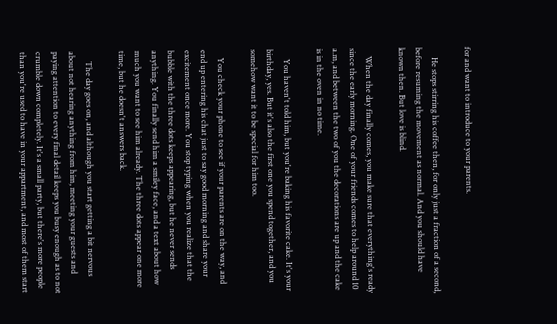for and want to introduce to your parents.

     He stops stirring his coffee then, for only just a fraction of a second, before resuming the movement as normal. And you should have known then. But love is blind.

    When the day finally comes, you make sure that everything's ready since the early morning. One of your friends comes to help around 10 a.m, and between the two of you the decorations are up and the cake is in the oven in no time.

     You haven't told him, but you're baking his favorite cake. It's your birthday, yes. But it's also the first one you spend together, and you somehow want it to be special for him too.

    You check your phone to see if your parents are on the way, and end up entering his chat just to say good morning and share your excitement once more. You stop typing when you realize that the bubble with the three dots keeps appearing, but he never sends anything. You finally send him a smiley face, and a text about how much you want to see him already. The three dots appear one more time, but he doesn't answers back.

     The day goes on, and although you start getting a bit nervous about not hearing anything from him, meeting your guests and paying attention to every final detail keeps you busy enough as to not crumble down completely. It's a small party, but there's more people than you're used to have in your appartment, and most of them start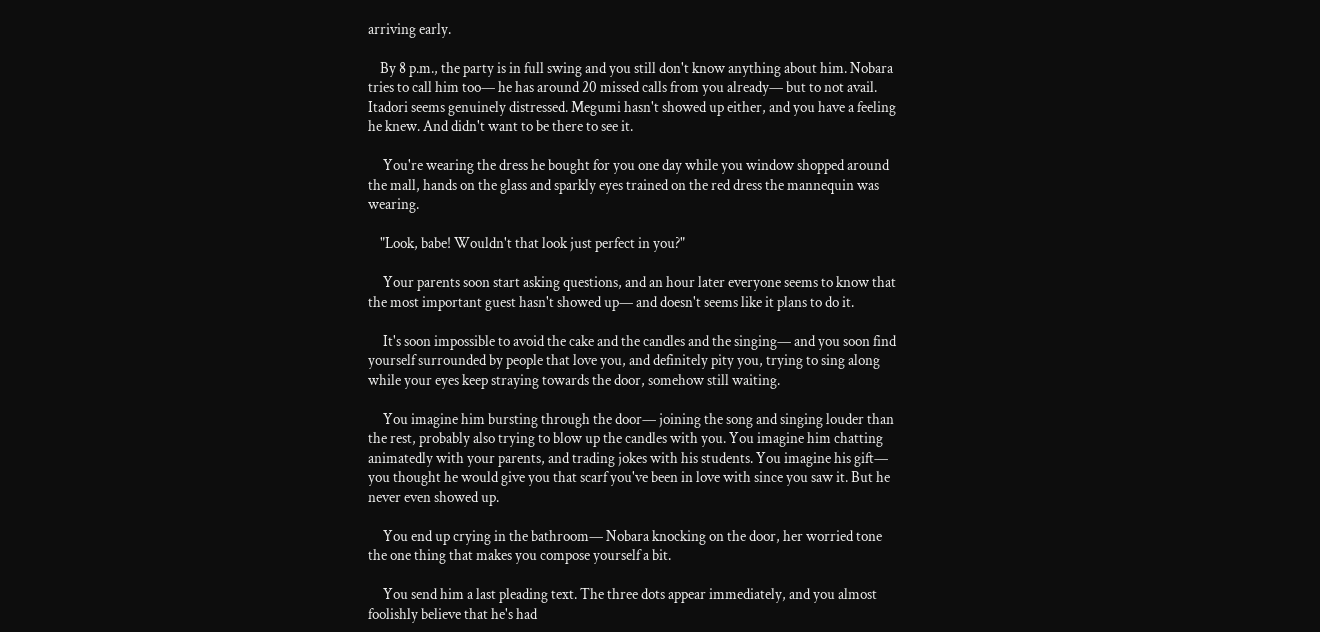arriving early.

    By 8 p.m., the party is in full swing and you still don't know anything about him. Nobara tries to call him too— he has around 20 missed calls from you already— but to not avail. Itadori seems genuinely distressed. Megumi hasn't showed up either, and you have a feeling he knew. And didn't want to be there to see it.

     You're wearing the dress he bought for you one day while you window shopped around the mall, hands on the glass and sparkly eyes trained on the red dress the mannequin was wearing.

    "Look, babe! Wouldn't that look just perfect in you?"

     Your parents soon start asking questions, and an hour later everyone seems to know that the most important guest hasn't showed up— and doesn't seems like it plans to do it.

     It's soon impossible to avoid the cake and the candles and the singing— and you soon find yourself surrounded by people that love you, and definitely pity you, trying to sing along while your eyes keep straying towards the door, somehow still waiting.

     You imagine him bursting through the door— joining the song and singing louder than the rest, probably also trying to blow up the candles with you. You imagine him chatting animatedly with your parents, and trading jokes with his students. You imagine his gift— you thought he would give you that scarf you've been in love with since you saw it. But he never even showed up.

     You end up crying in the bathroom— Nobara knocking on the door, her worried tone the one thing that makes you compose yourself a bit.

     You send him a last pleading text. The three dots appear immediately, and you almost foolishly believe that he's had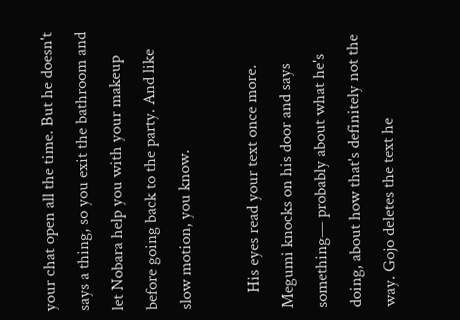your chat open all the time. But he doesn't says a thing, so you exit the bathroom and let Nobara help you with your makeup before going back to the party. And like slow motion, you know.

    His eyes read your text once more. Megumi knocks on his door and says something— probably about what he's doing, about how that's definitely not the way. Gojo deletes the text he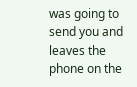was going to send you and leaves the phone on the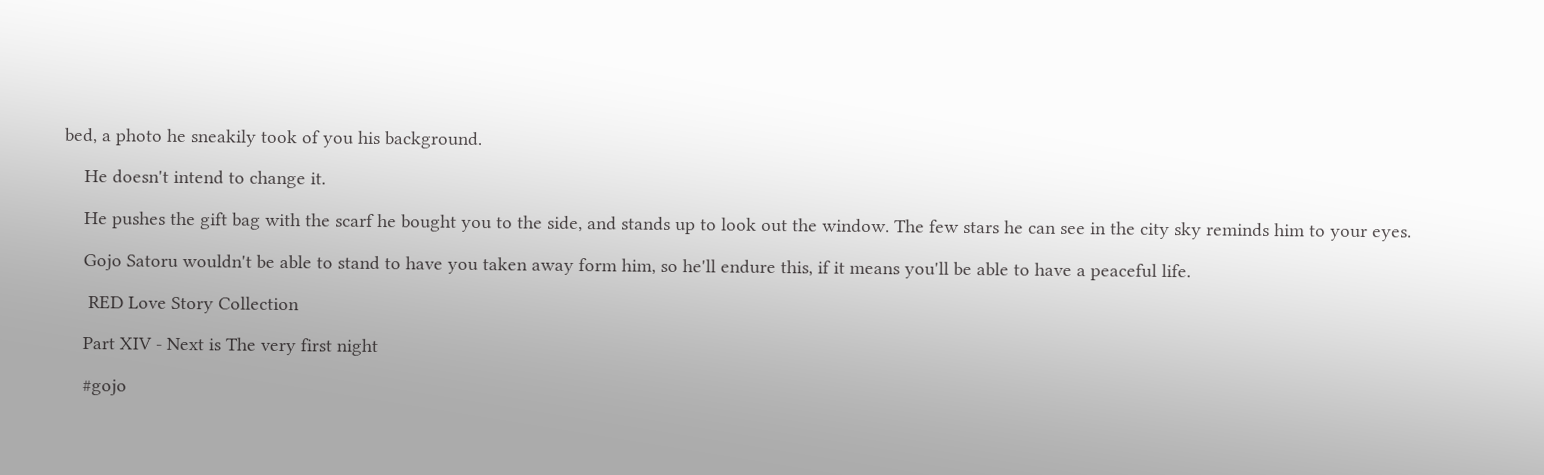bed, a photo he sneakily took of you his background.

    He doesn't intend to change it.

    He pushes the gift bag with the scarf he bought you to the side, and stands up to look out the window. The few stars he can see in the city sky reminds him to your eyes.

    Gojo Satoru wouldn't be able to stand to have you taken away form him, so he'll endure this, if it means you'll be able to have a peaceful life.

     RED Love Story Collection

    Part XIV - Next is The very first night

    #gojo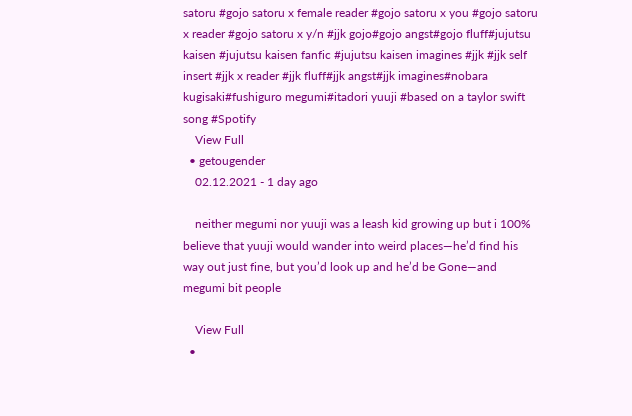satoru #gojo satoru x female reader #gojo satoru x you #gojo satoru x reader #gojo satoru x y/n #jjk gojo#gojo angst#gojo fluff#jujutsu kaisen #jujutsu kaisen fanfic #jujutsu kaisen imagines #jjk #jjk self insert #jjk x reader #jjk fluff#jjk angst#jjk imagines#nobara kugisaki#fushiguro megumi#itadori yuuji #based on a taylor swift song #Spotify
    View Full
  • getougender
    02.12.2021 - 1 day ago

    neither megumi nor yuuji was a leash kid growing up but i 100% believe that yuuji would wander into weird places—he’d find his way out just fine, but you’d look up and he’d be Gone—and megumi bit people

    View Full
  •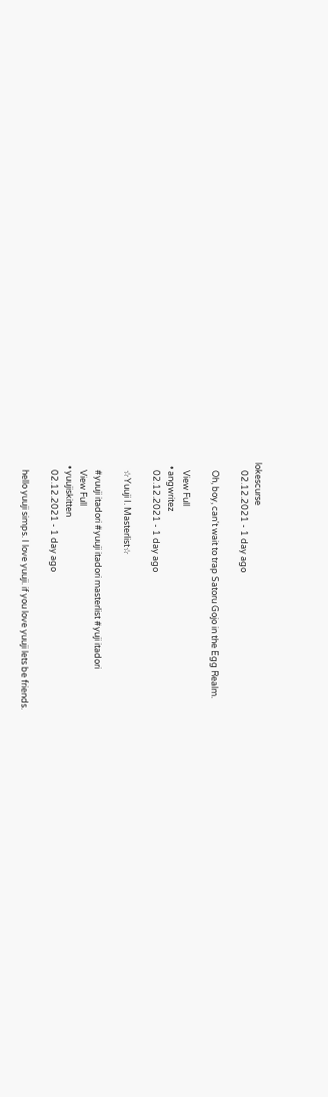lokescurse
    02.12.2021 - 1 day ago

    Oh, boy, can't wait to trap Satoru Gojo in the Egg Realm.

    View Full
  • angwritez
    02.12.2021 - 1 day ago

    ☆Yuuji I. Masterlist☆

    #yuuji itadori #yuuji itadori masterlist #yuji itadori
    View Full
  • yuujiskitten
    02.12.2021 - 1 day ago

    hello yuuji simps. I love yuuji. if you love yuuji lets be friends.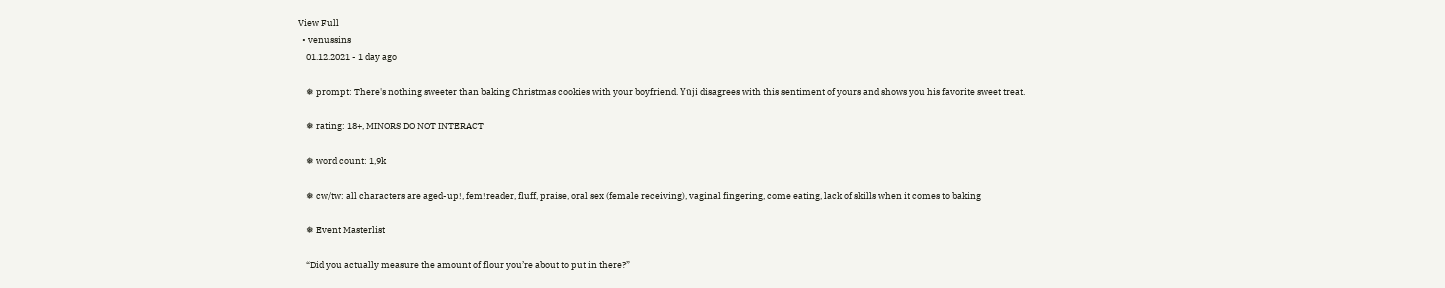View Full
  • venussins
    01.12.2021 - 1 day ago

    ❅ prompt: There's nothing sweeter than baking Christmas cookies with your boyfriend. Yūji disagrees with this sentiment of yours and shows you his favorite sweet treat.

    ❅ rating: 18+, MINORS DO NOT INTERACT

    ❅ word count: 1,9k

    ❅ cw/tw: all characters are aged-up!, fem!reader, fluff, praise, oral sex (female receiving), vaginal fingering, come eating, lack of skills when it comes to baking

    ❅ Event Masterlist

    “Did you actually measure the amount of flour you’re about to put in there?”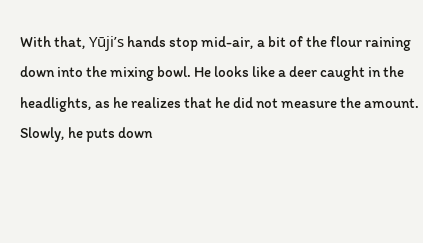With that, Yūji’s hands stop mid-air, a bit of the flour raining down into the mixing bowl. He looks like a deer caught in the headlights, as he realizes that he did not measure the amount. Slowly, he puts down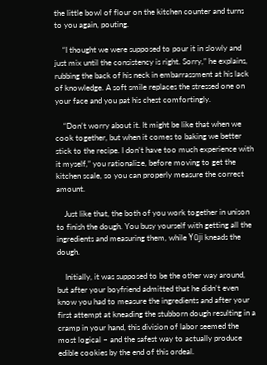the little bowl of flour on the kitchen counter and turns to you again, pouting.

    “I thought we were supposed to pour it in slowly and just mix until the consistency is right. Sorry,” he explains, rubbing the back of his neck in embarrassment at his lack of knowledge. A soft smile replaces the stressed one on your face and you pat his chest comfortingly.

    “Don’t worry about it. It might be like that when we cook together, but when it comes to baking we better stick to the recipe. I don’t have too much experience with it myself,” you rationalize, before moving to get the kitchen scale, so you can properly measure the correct amount.

    Just like that, the both of you work together in unison to finish the dough. You busy yourself with getting all the ingredients and measuring them, while Yūji kneads the dough.

    Initially, it was supposed to be the other way around, but after your boyfriend admitted that he didn’t even know you had to measure the ingredients and after your first attempt at kneading the stubborn dough resulting in a cramp in your hand, this division of labor seemed the most logical – and the safest way to actually produce edible cookies by the end of this ordeal.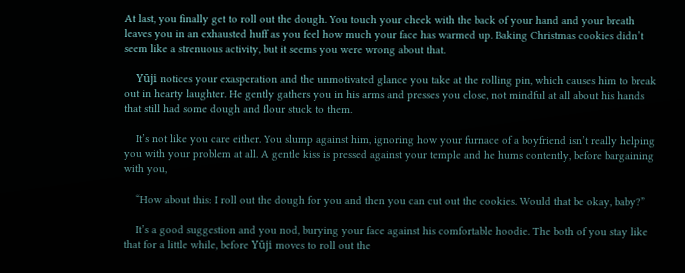At last, you finally get to roll out the dough. You touch your cheek with the back of your hand and your breath leaves you in an exhausted huff as you feel how much your face has warmed up. Baking Christmas cookies didn’t seem like a strenuous activity, but it seems you were wrong about that.

    Yūji notices your exasperation and the unmotivated glance you take at the rolling pin, which causes him to break out in hearty laughter. He gently gathers you in his arms and presses you close, not mindful at all about his hands that still had some dough and flour stuck to them.

    It’s not like you care either. You slump against him, ignoring how your furnace of a boyfriend isn’t really helping you with your problem at all. A gentle kiss is pressed against your temple and he hums contently, before bargaining with you,

    “How about this: I roll out the dough for you and then you can cut out the cookies. Would that be okay, baby?”

    It’s a good suggestion and you nod, burying your face against his comfortable hoodie. The both of you stay like that for a little while, before Yūji moves to roll out the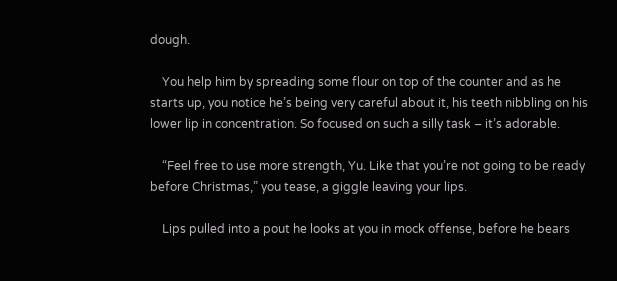dough.

    You help him by spreading some flour on top of the counter and as he starts up, you notice he’s being very careful about it, his teeth nibbling on his lower lip in concentration. So focused on such a silly task – it’s adorable.

    “Feel free to use more strength, Yu. Like that you’re not going to be ready before Christmas,” you tease, a giggle leaving your lips.

    Lips pulled into a pout he looks at you in mock offense, before he bears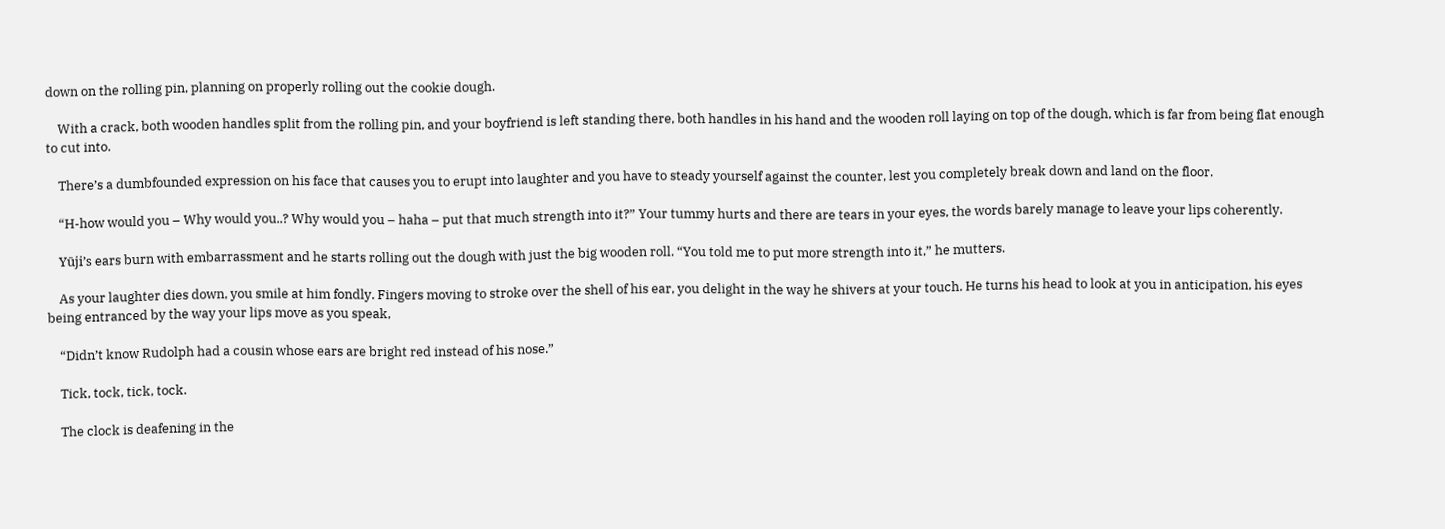down on the rolling pin, planning on properly rolling out the cookie dough.

    With a crack, both wooden handles split from the rolling pin, and your boyfriend is left standing there, both handles in his hand and the wooden roll laying on top of the dough, which is far from being flat enough to cut into.

    There’s a dumbfounded expression on his face that causes you to erupt into laughter and you have to steady yourself against the counter, lest you completely break down and land on the floor.

    “H-how would you – Why would you..? Why would you – haha – put that much strength into it?” Your tummy hurts and there are tears in your eyes, the words barely manage to leave your lips coherently.

    Yūji’s ears burn with embarrassment and he starts rolling out the dough with just the big wooden roll. “You told me to put more strength into it,” he mutters.

    As your laughter dies down, you smile at him fondly. Fingers moving to stroke over the shell of his ear, you delight in the way he shivers at your touch. He turns his head to look at you in anticipation, his eyes being entranced by the way your lips move as you speak,

    “Didn’t know Rudolph had a cousin whose ears are bright red instead of his nose.”

    Tick, tock, tick, tock.

    The clock is deafening in the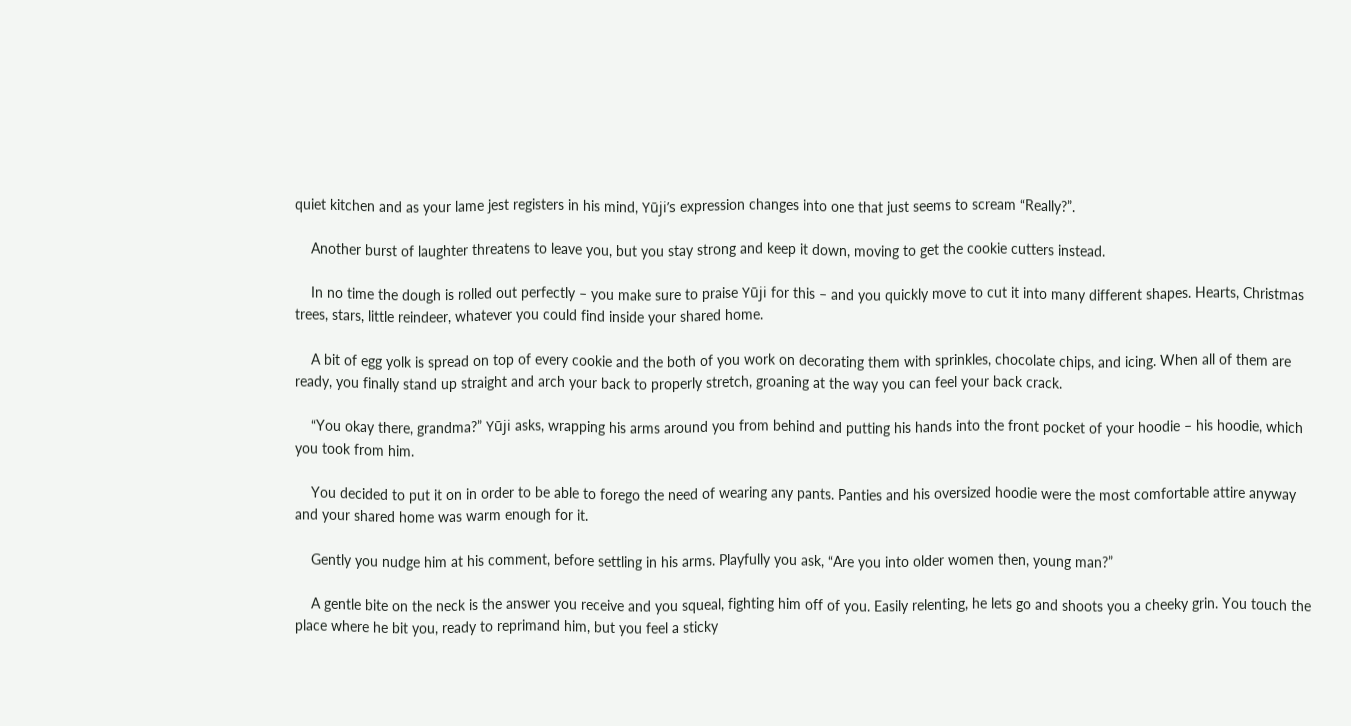quiet kitchen and as your lame jest registers in his mind, Yūji’s expression changes into one that just seems to scream “Really?”.

    Another burst of laughter threatens to leave you, but you stay strong and keep it down, moving to get the cookie cutters instead.

    In no time the dough is rolled out perfectly – you make sure to praise Yūji for this – and you quickly move to cut it into many different shapes. Hearts, Christmas trees, stars, little reindeer, whatever you could find inside your shared home.

    A bit of egg yolk is spread on top of every cookie and the both of you work on decorating them with sprinkles, chocolate chips, and icing. When all of them are ready, you finally stand up straight and arch your back to properly stretch, groaning at the way you can feel your back crack.

    “You okay there, grandma?” Yūji asks, wrapping his arms around you from behind and putting his hands into the front pocket of your hoodie – his hoodie, which you took from him.

    You decided to put it on in order to be able to forego the need of wearing any pants. Panties and his oversized hoodie were the most comfortable attire anyway and your shared home was warm enough for it.

    Gently you nudge him at his comment, before settling in his arms. Playfully you ask, “Are you into older women then, young man?”

    A gentle bite on the neck is the answer you receive and you squeal, fighting him off of you. Easily relenting, he lets go and shoots you a cheeky grin. You touch the place where he bit you, ready to reprimand him, but you feel a sticky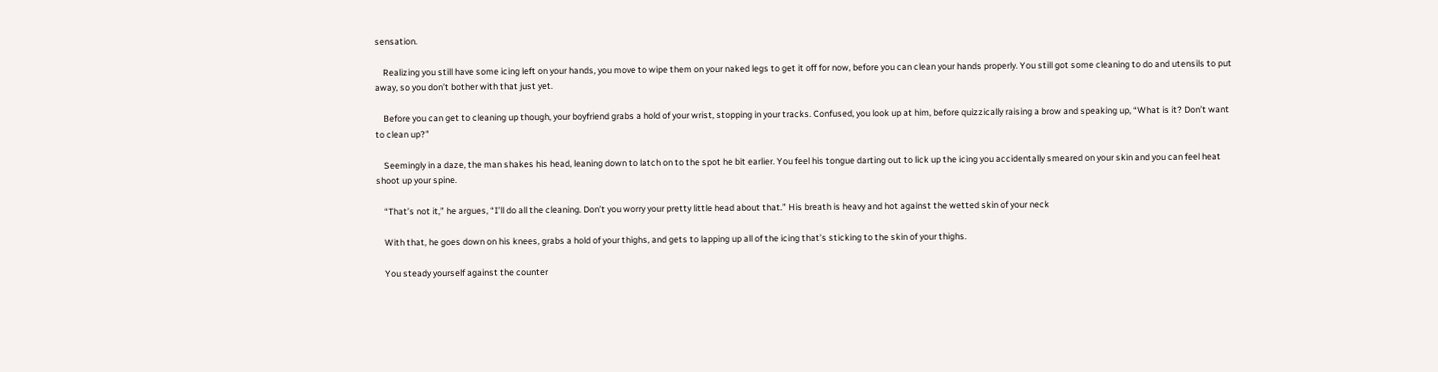sensation.

    Realizing you still have some icing left on your hands, you move to wipe them on your naked legs to get it off for now, before you can clean your hands properly. You still got some cleaning to do and utensils to put away, so you don’t bother with that just yet.

    Before you can get to cleaning up though, your boyfriend grabs a hold of your wrist, stopping in your tracks. Confused, you look up at him, before quizzically raising a brow and speaking up, “What is it? Don’t want to clean up?”

    Seemingly in a daze, the man shakes his head, leaning down to latch on to the spot he bit earlier. You feel his tongue darting out to lick up the icing you accidentally smeared on your skin and you can feel heat shoot up your spine.

    “That’s not it,” he argues, “I’ll do all the cleaning. Don’t you worry your pretty little head about that.” His breath is heavy and hot against the wetted skin of your neck

    With that, he goes down on his knees, grabs a hold of your thighs, and gets to lapping up all of the icing that’s sticking to the skin of your thighs.

    You steady yourself against the counter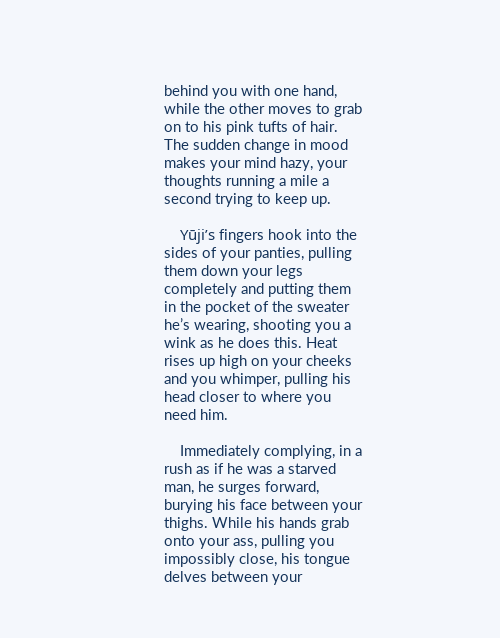behind you with one hand, while the other moves to grab on to his pink tufts of hair. The sudden change in mood makes your mind hazy, your thoughts running a mile a second trying to keep up.

    Yūji’s fingers hook into the sides of your panties, pulling them down your legs completely and putting them in the pocket of the sweater he’s wearing, shooting you a wink as he does this. Heat rises up high on your cheeks and you whimper, pulling his head closer to where you need him.

    Immediately complying, in a rush as if he was a starved man, he surges forward, burying his face between your thighs. While his hands grab onto your ass, pulling you impossibly close, his tongue delves between your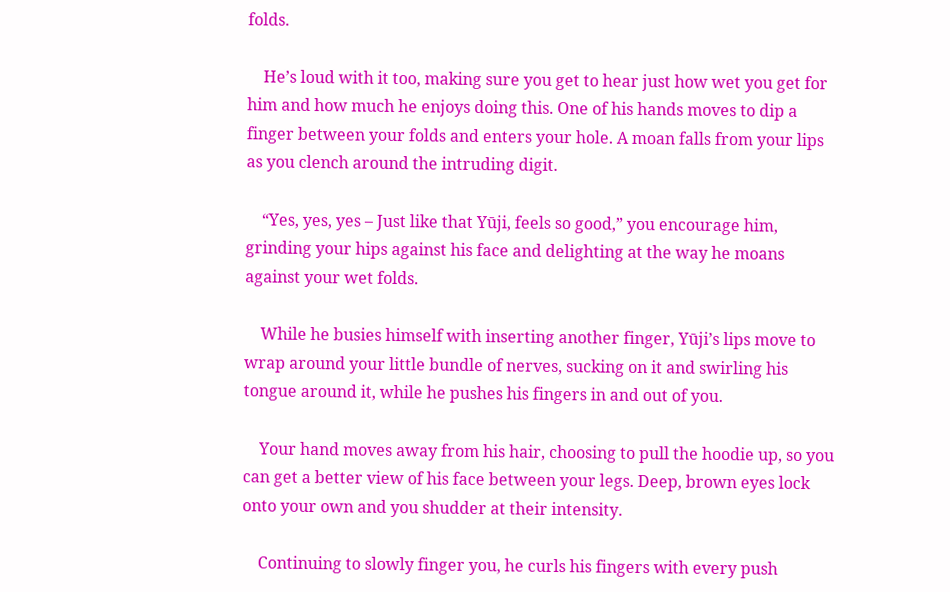folds.

    He’s loud with it too, making sure you get to hear just how wet you get for him and how much he enjoys doing this. One of his hands moves to dip a finger between your folds and enters your hole. A moan falls from your lips as you clench around the intruding digit.

    “Yes, yes, yes – Just like that Yūji, feels so good,” you encourage him, grinding your hips against his face and delighting at the way he moans against your wet folds.

    While he busies himself with inserting another finger, Yūji’s lips move to wrap around your little bundle of nerves, sucking on it and swirling his tongue around it, while he pushes his fingers in and out of you.

    Your hand moves away from his hair, choosing to pull the hoodie up, so you can get a better view of his face between your legs. Deep, brown eyes lock onto your own and you shudder at their intensity.

    Continuing to slowly finger you, he curls his fingers with every push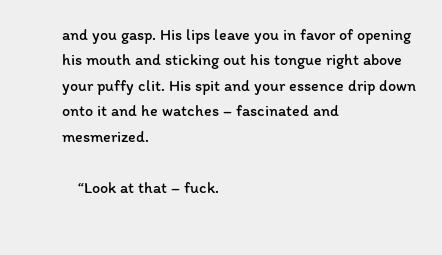and you gasp. His lips leave you in favor of opening his mouth and sticking out his tongue right above your puffy clit. His spit and your essence drip down onto it and he watches – fascinated and mesmerized.

    “Look at that – fuck.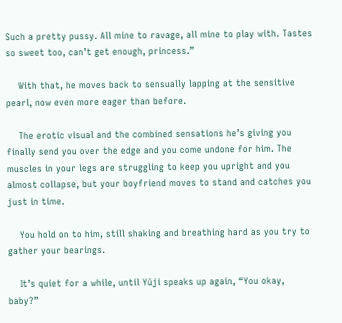Such a pretty pussy. All mine to ravage, all mine to play with. Tastes so sweet too, can’t get enough, princess.”

    With that, he moves back to sensually lapping at the sensitive pearl, now even more eager than before.

    The erotic visual and the combined sensations he’s giving you finally send you over the edge and you come undone for him. The muscles in your legs are struggling to keep you upright and you almost collapse, but your boyfriend moves to stand and catches you just in time.

    You hold on to him, still shaking and breathing hard as you try to gather your bearings.

    It’s quiet for a while, until Yūji speaks up again, “You okay, baby?”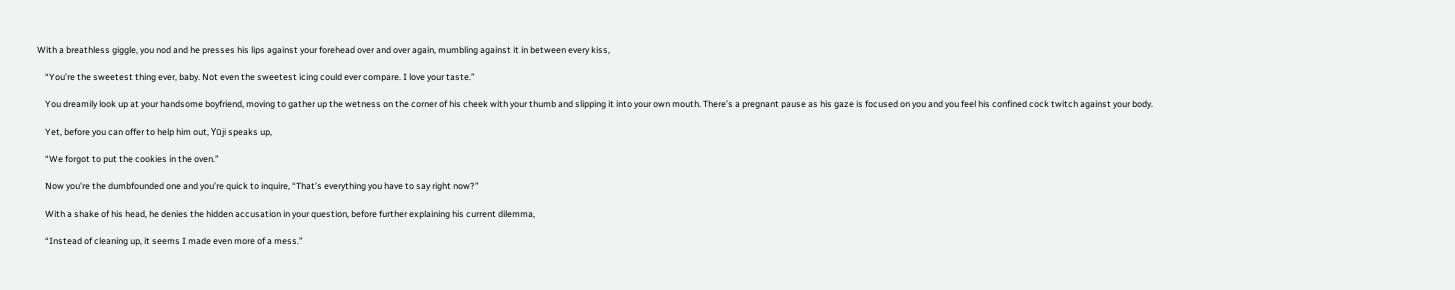With a breathless giggle, you nod and he presses his lips against your forehead over and over again, mumbling against it in between every kiss,

    “You’re the sweetest thing ever, baby. Not even the sweetest icing could ever compare. I love your taste.”

    You dreamily look up at your handsome boyfriend, moving to gather up the wetness on the corner of his cheek with your thumb and slipping it into your own mouth. There’s a pregnant pause as his gaze is focused on you and you feel his confined cock twitch against your body.

    Yet, before you can offer to help him out, Yūji speaks up,

    “We forgot to put the cookies in the oven.”

    Now you’re the dumbfounded one and you’re quick to inquire, “That’s everything you have to say right now?”

    With a shake of his head, he denies the hidden accusation in your question, before further explaining his current dilemma,

    “Instead of cleaning up, it seems I made even more of a mess.”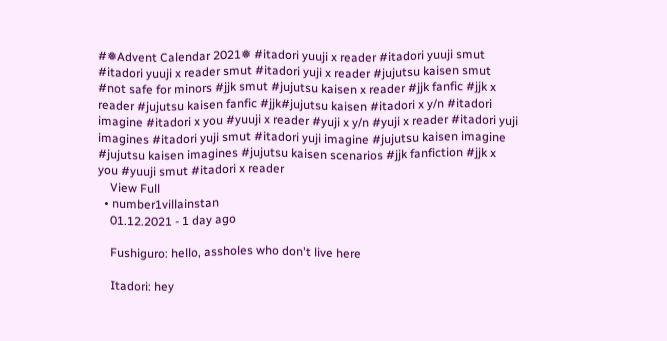#❅Advent Calendar 2021❅ #itadori yuuji x reader #itadori yuuji smut #itadori yuuji x reader smut #itadori yuji x reader #jujutsu kaisen smut #not safe for minors #jjk smut #jujutsu kaisen x reader #jjk fanfic #jjk x reader #jujutsu kaisen fanfic #jjk#jujutsu kaisen #itadori x y/n #itadori imagine #itadori x you #yuuji x reader #yuji x y/n #yuji x reader #itadori yuji imagines #itadori yuji smut #itadori yuji imagine #jujutsu kaisen imagine #jujutsu kaisen imagines #jujutsu kaisen scenarios #jjk fanfiction #jjk x you #yuuji smut #itadori x reader
    View Full
  • number1villainstan
    01.12.2021 - 1 day ago

    Fushiguro: hello, assholes who don't live here

    Itadori: hey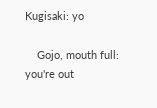Kugisaki: yo

    Gojo, mouth full: you're out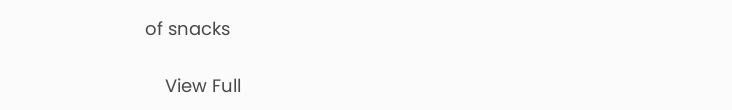of snacks

    View Full